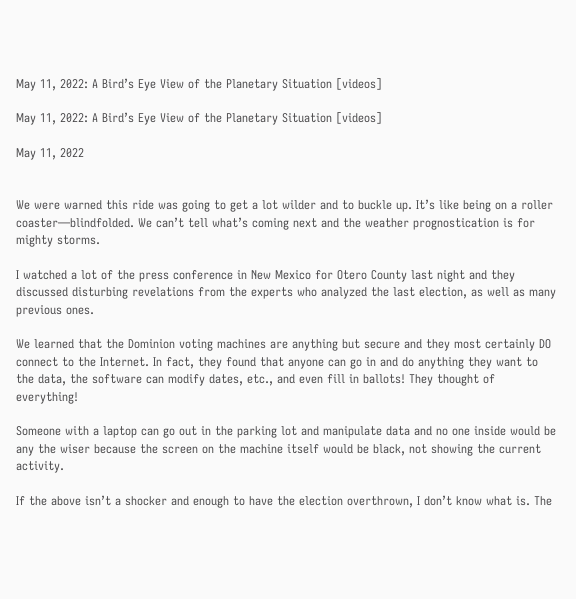May 11, 2022: A Bird’s Eye View of the Planetary Situation [videos]

May 11, 2022: A Bird’s Eye View of the Planetary Situation [videos]

May 11, 2022


We were warned this ride was going to get a lot wilder and to buckle up. It’s like being on a roller coaster—blindfolded. We can’t tell what’s coming next and the weather prognostication is for mighty storms.

I watched a lot of the press conference in New Mexico for Otero County last night and they discussed disturbing revelations from the experts who analyzed the last election, as well as many previous ones.

We learned that the Dominion voting machines are anything but secure and they most certainly DO connect to the Internet. In fact, they found that anyone can go in and do anything they want to the data, the software can modify dates, etc., and even fill in ballots! They thought of everything!

Someone with a laptop can go out in the parking lot and manipulate data and no one inside would be any the wiser because the screen on the machine itself would be black, not showing the current activity.

If the above isn’t a shocker and enough to have the election overthrown, I don’t know what is. The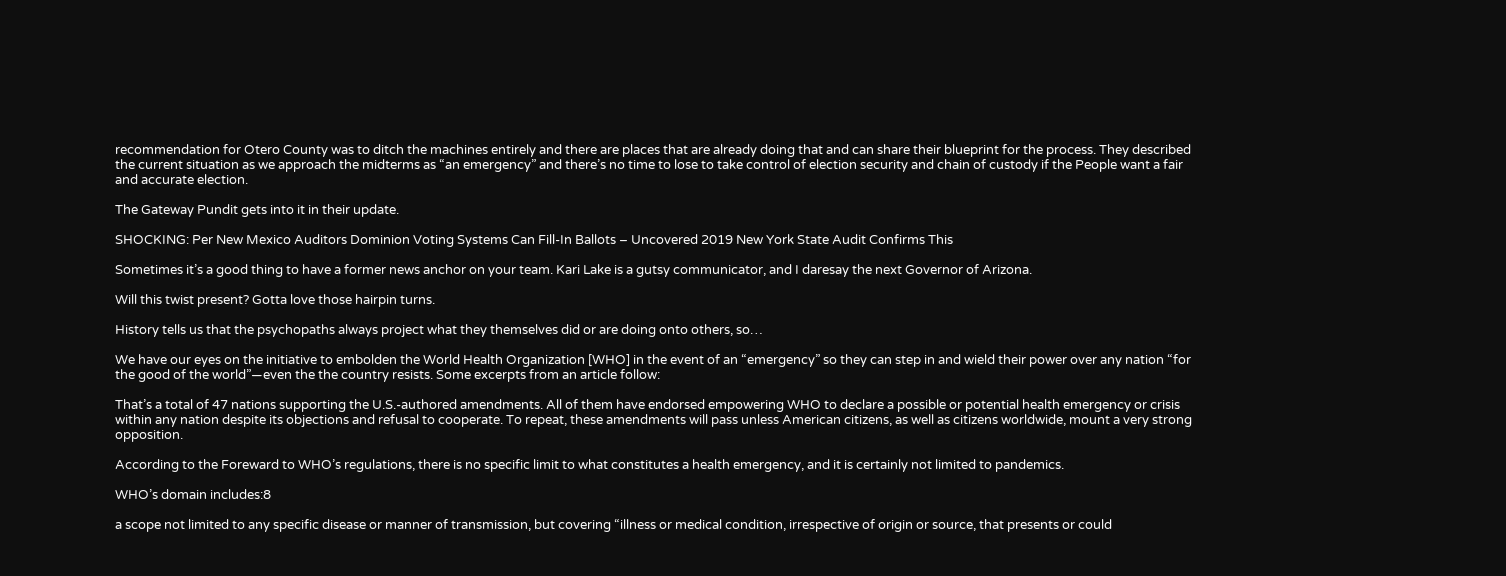recommendation for Otero County was to ditch the machines entirely and there are places that are already doing that and can share their blueprint for the process. They described the current situation as we approach the midterms as “an emergency” and there’s no time to lose to take control of election security and chain of custody if the People want a fair and accurate election.

The Gateway Pundit gets into it in their update.

SHOCKING: Per New Mexico Auditors Dominion Voting Systems Can Fill-In Ballots – Uncovered 2019 New York State Audit Confirms This

Sometimes it’s a good thing to have a former news anchor on your team. Kari Lake is a gutsy communicator, and I daresay the next Governor of Arizona.

Will this twist present? Gotta love those hairpin turns.

History tells us that the psychopaths always project what they themselves did or are doing onto others, so…

We have our eyes on the initiative to embolden the World Health Organization [WHO] in the event of an “emergency” so they can step in and wield their power over any nation “for the good of the world”—even the the country resists. Some excerpts from an article follow:

That’s a total of 47 nations supporting the U.S.-authored amendments. All of them have endorsed empowering WHO to declare a possible or potential health emergency or crisis within any nation despite its objections and refusal to cooperate. To repeat, these amendments will pass unless American citizens, as well as citizens worldwide, mount a very strong opposition.

According to the Foreward to WHO’s regulations, there is no specific limit to what constitutes a health emergency, and it is certainly not limited to pandemics.

WHO’s domain includes:8

a scope not limited to any specific disease or manner of transmission, but covering “illness or medical condition, irrespective of origin or source, that presents or could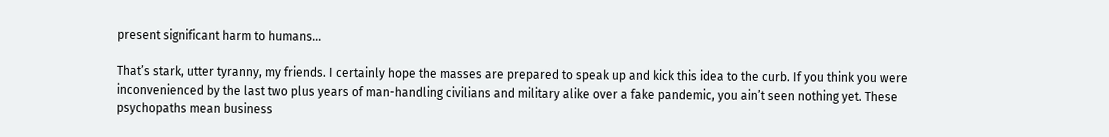present significant harm to humans…

That’s stark, utter tyranny, my friends. I certainly hope the masses are prepared to speak up and kick this idea to the curb. If you think you were inconvenienced by the last two plus years of man-handling civilians and military alike over a fake pandemic, you ain’t seen nothing yet. These psychopaths mean business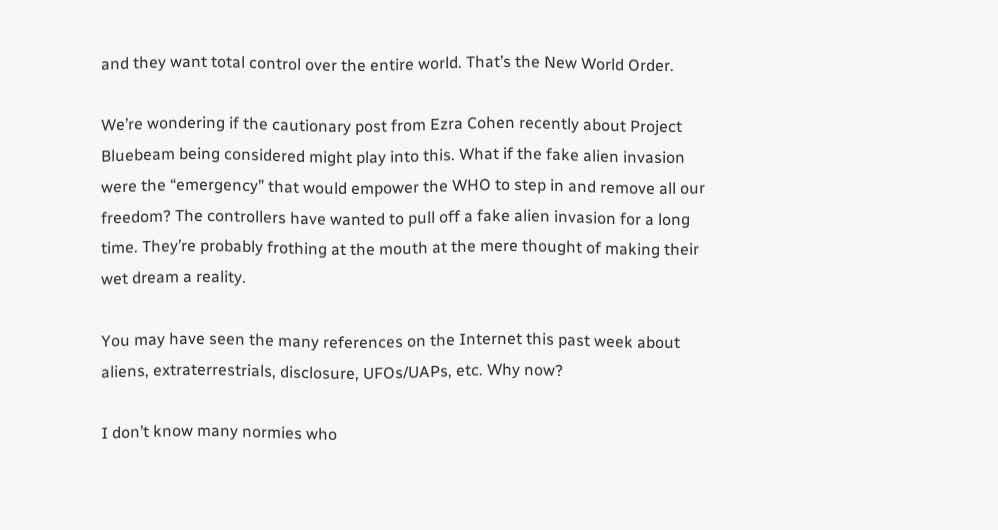and they want total control over the entire world. That’s the New World Order.

We’re wondering if the cautionary post from Ezra Cohen recently about Project Bluebeam being considered might play into this. What if the fake alien invasion were the “emergency” that would empower the WHO to step in and remove all our freedom? The controllers have wanted to pull off a fake alien invasion for a long time. They’re probably frothing at the mouth at the mere thought of making their wet dream a reality.

You may have seen the many references on the Internet this past week about aliens, extraterrestrials, disclosure, UFOs/UAPs, etc. Why now?

I don’t know many normies who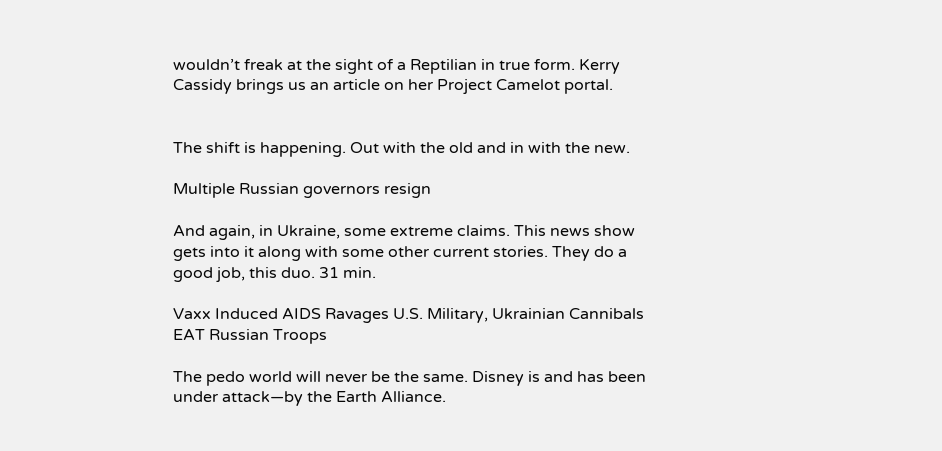wouldn’t freak at the sight of a Reptilian in true form. Kerry Cassidy brings us an article on her Project Camelot portal.


The shift is happening. Out with the old and in with the new.

Multiple Russian governors resign

And again, in Ukraine, some extreme claims. This news show gets into it along with some other current stories. They do a good job, this duo. 31 min.

Vaxx Induced AIDS Ravages U.S. Military, Ukrainian Cannibals EAT Russian Troops

The pedo world will never be the same. Disney is and has been under attack—by the Earth Alliance.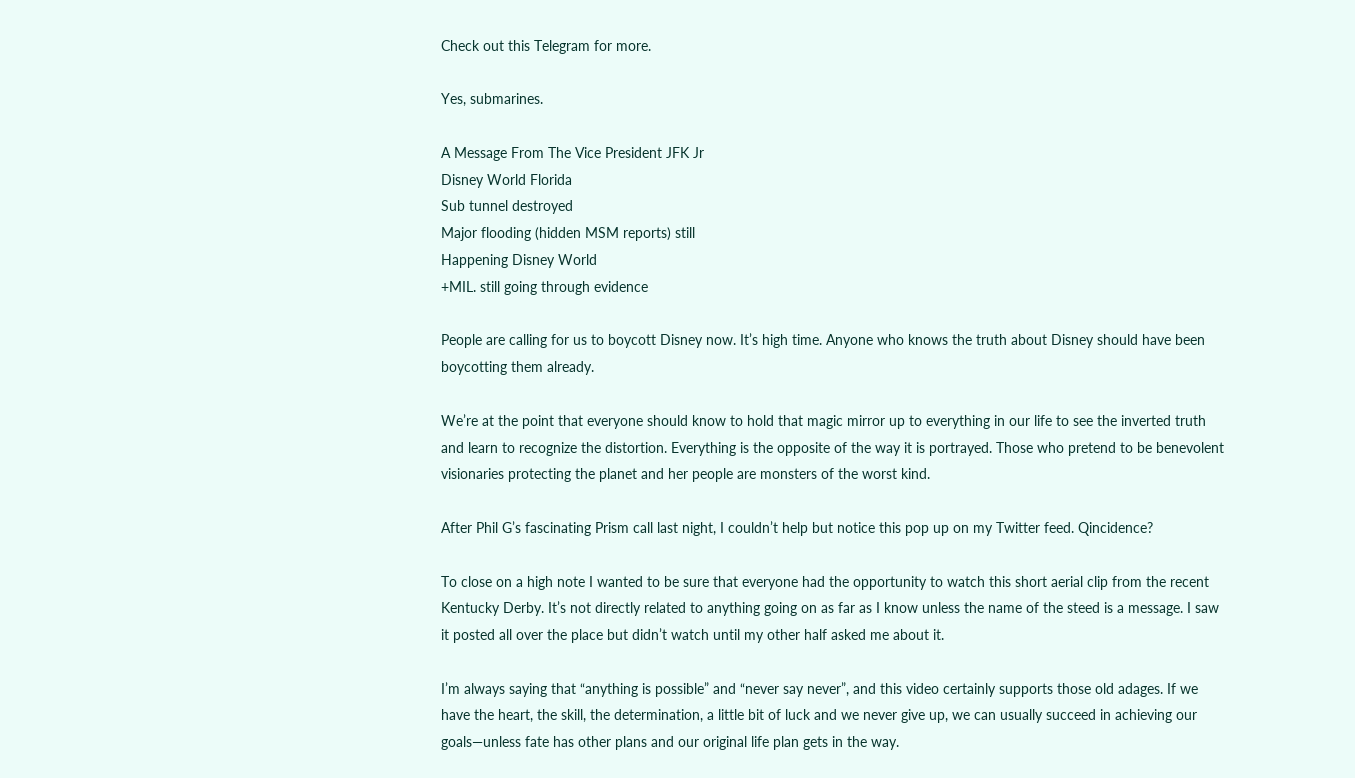Check out this Telegram for more.

Yes, submarines.

A Message From The Vice President JFK Jr
Disney World Florida
Sub tunnel destroyed
Major flooding (hidden MSM reports) still
Happening Disney World
+MIL. still going through evidence

People are calling for us to boycott Disney now. It’s high time. Anyone who knows the truth about Disney should have been boycotting them already.

We’re at the point that everyone should know to hold that magic mirror up to everything in our life to see the inverted truth and learn to recognize the distortion. Everything is the opposite of the way it is portrayed. Those who pretend to be benevolent visionaries protecting the planet and her people are monsters of the worst kind.

After Phil G’s fascinating Prism call last night, I couldn’t help but notice this pop up on my Twitter feed. Qincidence?

To close on a high note I wanted to be sure that everyone had the opportunity to watch this short aerial clip from the recent Kentucky Derby. It’s not directly related to anything going on as far as I know unless the name of the steed is a message. I saw it posted all over the place but didn’t watch until my other half asked me about it.

I’m always saying that “anything is possible” and “never say never”, and this video certainly supports those old adages. If we have the heart, the skill, the determination, a little bit of luck and we never give up, we can usually succeed in achieving our goals—unless fate has other plans and our original life plan gets in the way.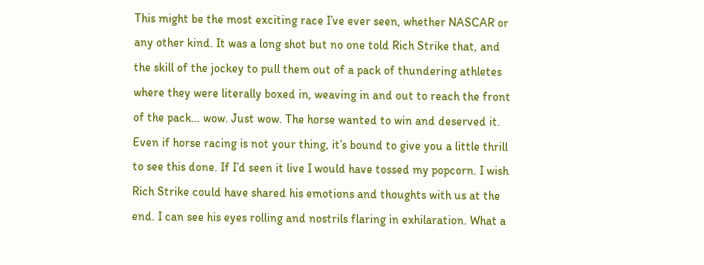This might be the most exciting race I’ve ever seen, whether NASCAR or any other kind. It was a long shot but no one told Rich Strike that, and the skill of the jockey to pull them out of a pack of thundering athletes where they were literally boxed in, weaving in and out to reach the front of the pack… wow. Just wow. The horse wanted to win and deserved it. Even if horse racing is not your thing, it’s bound to give you a little thrill to see this done. If I’d seen it live I would have tossed my popcorn. I wish Rich Strike could have shared his emotions and thoughts with us at the end. I can see his eyes rolling and nostrils flaring in exhilaration. What a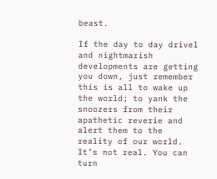beast.

If the day to day drivel and nightmarish developments are getting you down, just remember this is all to wake up the world; to yank the snoozers from their apathetic reverie and alert them to the reality of our world. It’s not real. You can turn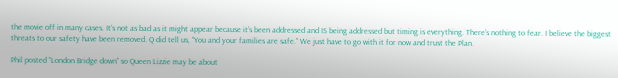the movie off in many cases. It’s not as bad as it might appear because it’s been addressed and IS being addressed but timing is everything. There’s nothing to fear. I believe the biggest threats to our safety have been removed. Q did tell us, “You and your families are safe.” We just have to go with it for now and trust the Plan.

Phil posted “London Bridge down” so Queen Lizzie may be about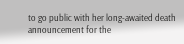to go public with her long-awaited death announcement for the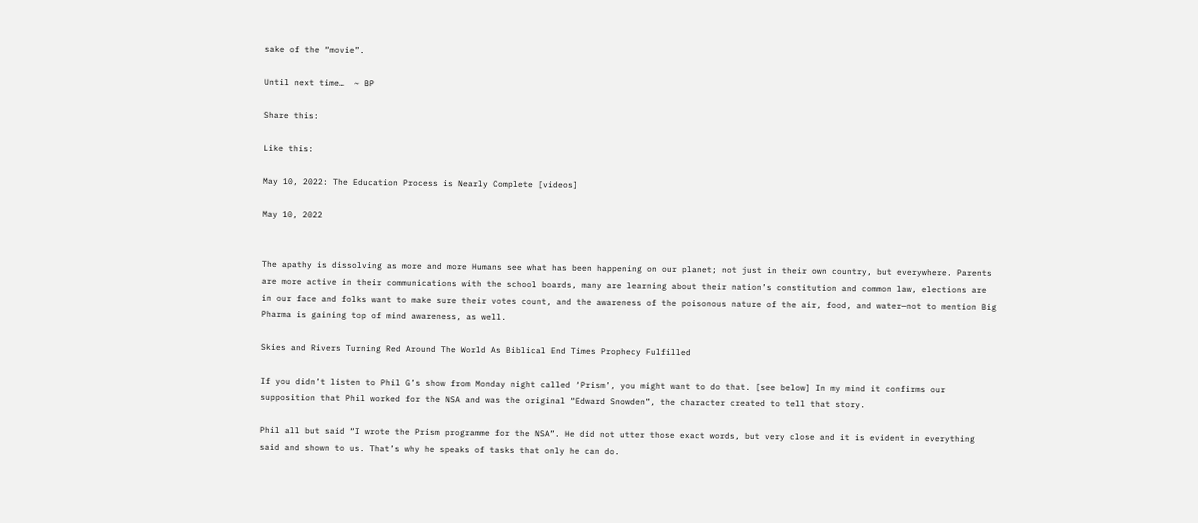sake of the “movie”.

Until next time…  ~ BP

Share this:

Like this:

May 10, 2022: The Education Process is Nearly Complete [videos]

May 10, 2022


The apathy is dissolving as more and more Humans see what has been happening on our planet; not just in their own country, but everywhere. Parents are more active in their communications with the school boards, many are learning about their nation’s constitution and common law, elections are in our face and folks want to make sure their votes count, and the awareness of the poisonous nature of the air, food, and water—not to mention Big Pharma is gaining top of mind awareness, as well.

Skies and Rivers Turning Red Around The World As Biblical End Times Prophecy Fulfilled

If you didn’t listen to Phil G’s show from Monday night called ‘Prism’, you might want to do that. [see below] In my mind it confirms our supposition that Phil worked for the NSA and was the original “Edward Snowden”, the character created to tell that story.

Phil all but said “I wrote the Prism programme for the NSA”. He did not utter those exact words, but very close and it is evident in everything said and shown to us. That’s why he speaks of tasks that only he can do.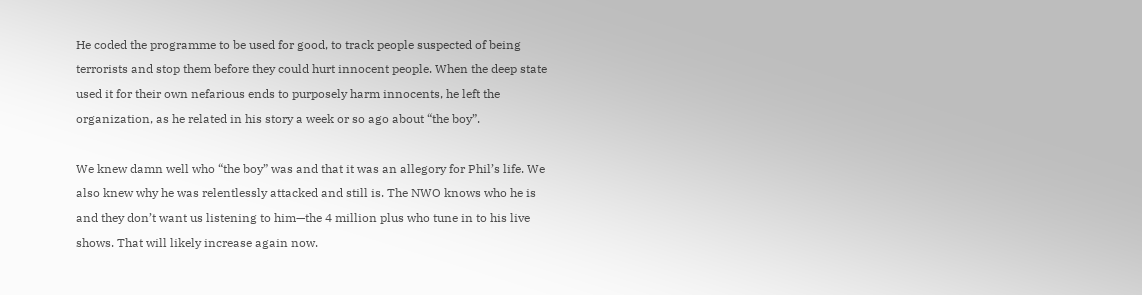He coded the programme to be used for good, to track people suspected of being terrorists and stop them before they could hurt innocent people. When the deep state used it for their own nefarious ends to purposely harm innocents, he left the organization, as he related in his story a week or so ago about “the boy”.

We knew damn well who “the boy” was and that it was an allegory for Phil’s life. We also knew why he was relentlessly attacked and still is. The NWO knows who he is and they don’t want us listening to him—the 4 million plus who tune in to his live shows. That will likely increase again now.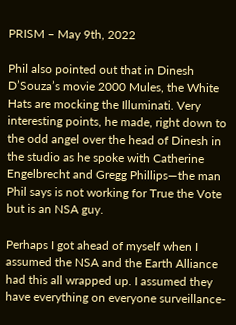PRISM – May 9th, 2022

Phil also pointed out that in Dinesh D’Souza’s movie 2000 Mules, the White Hats are mocking the Illuminati. Very interesting points, he made, right down to the odd angel over the head of Dinesh in the studio as he spoke with Catherine Engelbrecht and Gregg Phillips—the man Phil says is not working for True the Vote but is an NSA guy.

Perhaps I got ahead of myself when I assumed the NSA and the Earth Alliance had this all wrapped up. I assumed they have everything on everyone surveillance-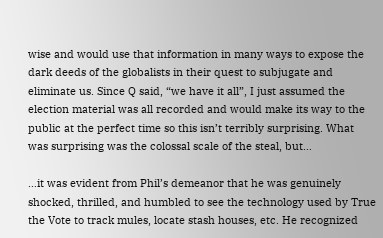wise and would use that information in many ways to expose the dark deeds of the globalists in their quest to subjugate and eliminate us. Since Q said, “we have it all”, I just assumed the election material was all recorded and would make its way to the public at the perfect time so this isn’t terribly surprising. What was surprising was the colossal scale of the steal, but…

…it was evident from Phil’s demeanor that he was genuinely shocked, thrilled, and humbled to see the technology used by True the Vote to track mules, locate stash houses, etc. He recognized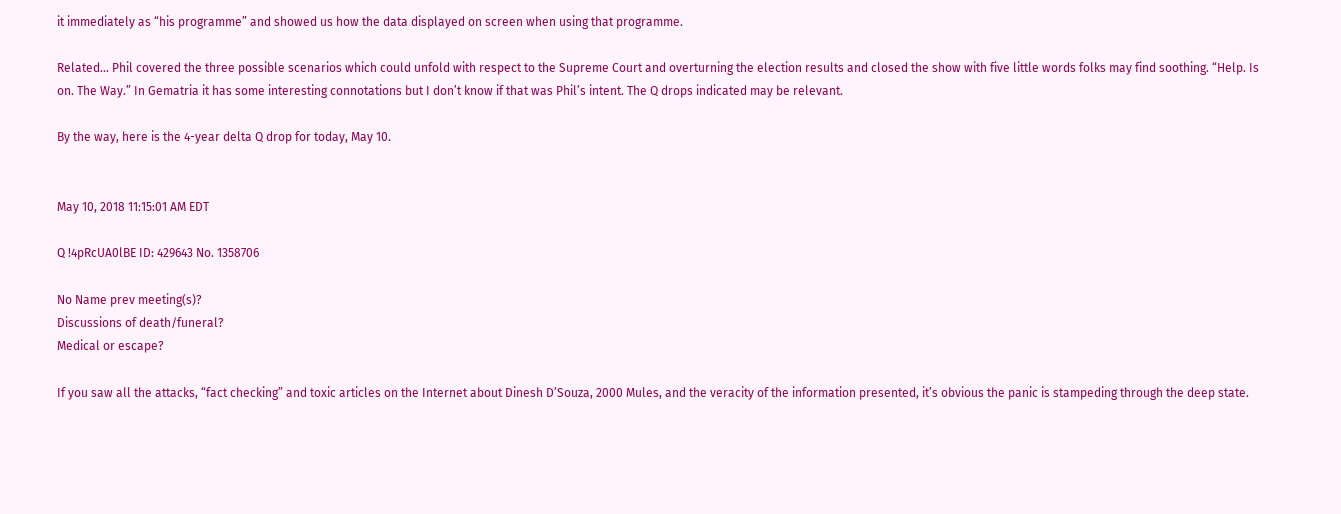it immediately as “his programme” and showed us how the data displayed on screen when using that programme.

Related… Phil covered the three possible scenarios which could unfold with respect to the Supreme Court and overturning the election results and closed the show with five little words folks may find soothing. “Help. Is on. The Way.” In Gematria it has some interesting connotations but I don’t know if that was Phil’s intent. The Q drops indicated may be relevant.

By the way, here is the 4-year delta Q drop for today, May 10.


May 10, 2018 11:15:01 AM EDT

Q !4pRcUA0lBE ID: 429643 No. 1358706

No Name prev meeting(s)?
Discussions of death/funeral?
Medical or escape?

If you saw all the attacks, “fact checking” and toxic articles on the Internet about Dinesh D’Souza, 2000 Mules, and the veracity of the information presented, it’s obvious the panic is stampeding through the deep state.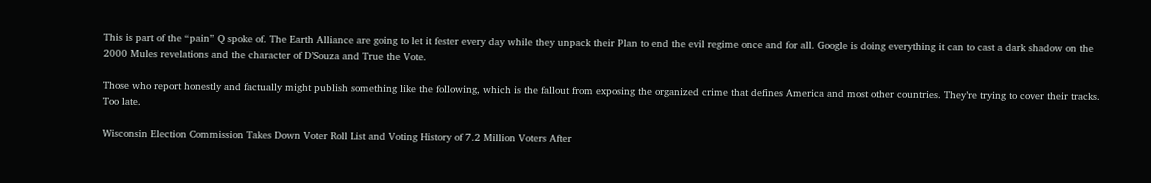This is part of the “pain” Q spoke of. The Earth Alliance are going to let it fester every day while they unpack their Plan to end the evil regime once and for all. Google is doing everything it can to cast a dark shadow on the 2000 Mules revelations and the character of D’Souza and True the Vote.

Those who report honestly and factually might publish something like the following, which is the fallout from exposing the organized crime that defines America and most other countries. They’re trying to cover their tracks. Too late.

Wisconsin Election Commission Takes Down Voter Roll List and Voting History of 7.2 Million Voters After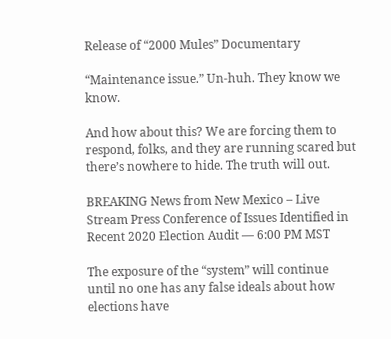Release of “2000 Mules” Documentary

“Maintenance issue.” Un-huh. They know we know.

And how about this? We are forcing them to respond, folks, and they are running scared but there’s nowhere to hide. The truth will out.

BREAKING News from New Mexico – Live Stream Press Conference of Issues Identified in Recent 2020 Election Audit — 6:00 PM MST

The exposure of the “system” will continue until no one has any false ideals about how elections have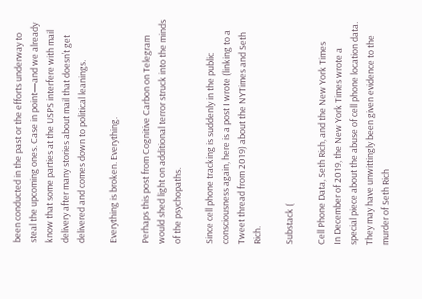been conducted in the past or the efforts underway to steal the upcoming ones. Case in point—and we already know that some parties at the USPS interfere with mail delivery after many stories about mail that doesn’t get delivered and comes down to political leanings.

Everything is broken. Everything.

Perhaps this post from Cognitive Carbon on Telegram would shed light on additional terror struck into the minds of the psychopaths.

Since cell phone tracking is suddenly in the public consciousness again, here is a post I wrote (linking to a Tweet thread from 2019) about the NYTimes and Seth Rich.

Substack (

Cell Phone Data, Seth Rich, and the New York Times
In December of 2019, the New York Times wrote a special piece about the abuse of cell phone location data. They may have unwittingly been given evidence to the murder of Seth Rich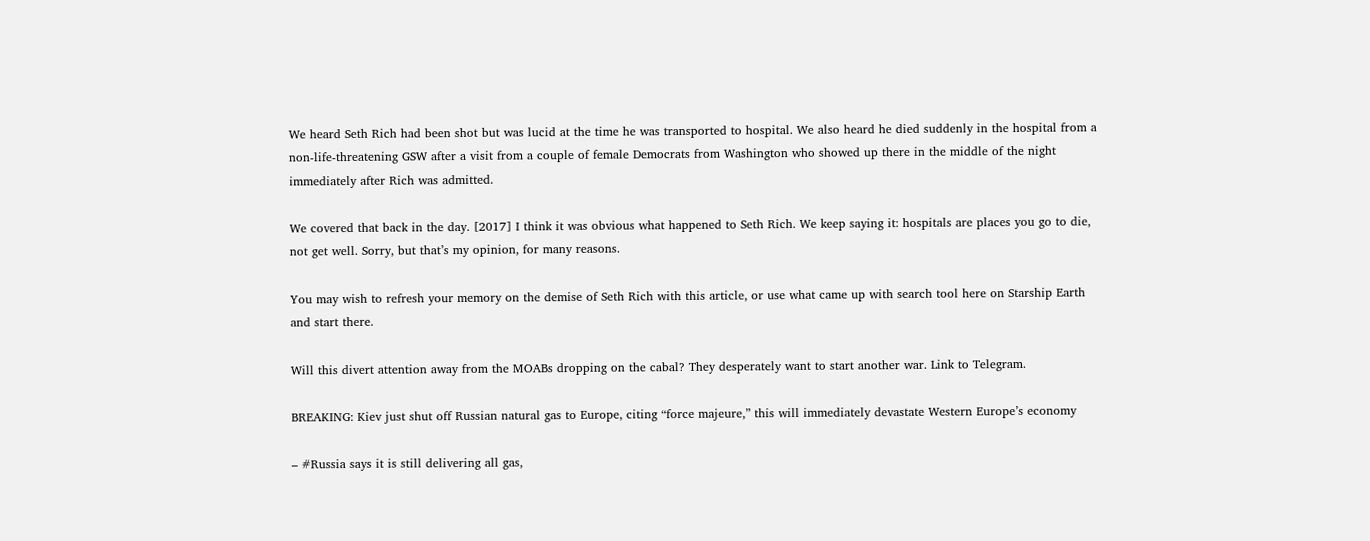We heard Seth Rich had been shot but was lucid at the time he was transported to hospital. We also heard he died suddenly in the hospital from a non-life-threatening GSW after a visit from a couple of female Democrats from Washington who showed up there in the middle of the night immediately after Rich was admitted.

We covered that back in the day. [2017] I think it was obvious what happened to Seth Rich. We keep saying it: hospitals are places you go to die, not get well. Sorry, but that’s my opinion, for many reasons.

You may wish to refresh your memory on the demise of Seth Rich with this article, or use what came up with search tool here on Starship Earth and start there.

Will this divert attention away from the MOABs dropping on the cabal? They desperately want to start another war. Link to Telegram.

BREAKING: Kiev just shut off Russian natural gas to Europe, citing “force majeure,” this will immediately devastate Western Europe’s economy

– #Russia says it is still delivering all gas,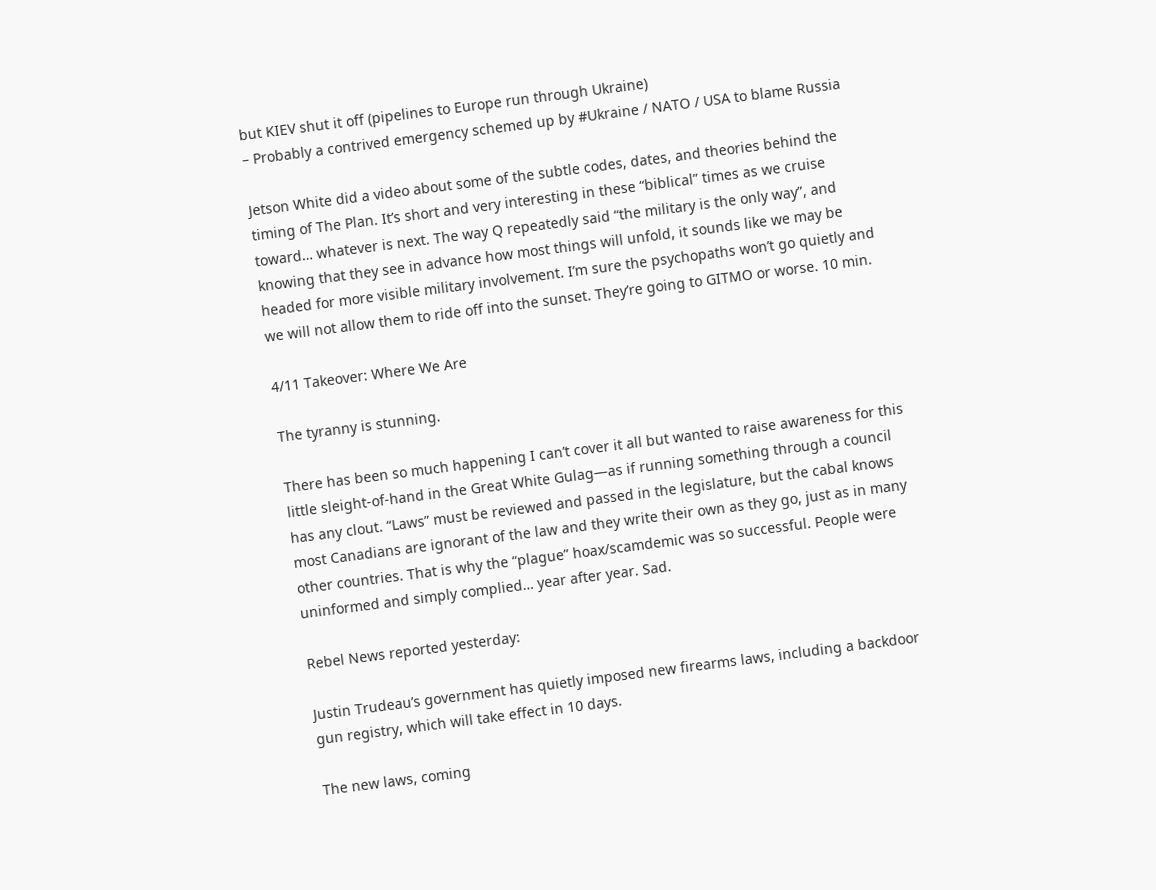but KIEV shut it off (pipelines to Europe run through Ukraine)
– Probably a contrived emergency schemed up by #Ukraine / NATO / USA to blame Russia

Jetson White did a video about some of the subtle codes, dates, and theories behind the timing of The Plan. It’s short and very interesting in these “biblical” times as we cruise toward… whatever is next. The way Q repeatedly said “the military is the only way”, and knowing that they see in advance how most things will unfold, it sounds like we may be headed for more visible military involvement. I’m sure the psychopaths won’t go quietly and we will not allow them to ride off into the sunset. They’re going to GITMO or worse. 10 min.

4/11 Takeover: Where We Are

The tyranny is stunning.

There has been so much happening I can’t cover it all but wanted to raise awareness for this little sleight-of-hand in the Great White Gulag—as if running something through a council has any clout. “Laws” must be reviewed and passed in the legislature, but the cabal knows most Canadians are ignorant of the law and they write their own as they go, just as in many other countries. That is why the “plague” hoax/scamdemic was so successful. People were uninformed and simply complied… year after year. Sad.

Rebel News reported yesterday:

Justin Trudeau’s government has quietly imposed new firearms laws, including a backdoor gun registry, which will take effect in 10 days.

The new laws, coming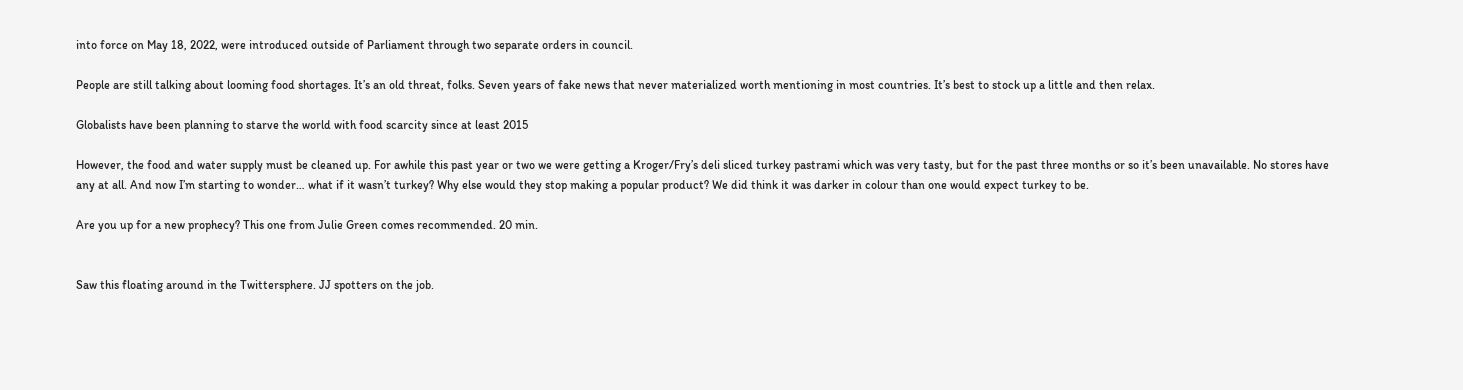into force on May 18, 2022, were introduced outside of Parliament through two separate orders in council.

People are still talking about looming food shortages. It’s an old threat, folks. Seven years of fake news that never materialized worth mentioning in most countries. It’s best to stock up a little and then relax.

Globalists have been planning to starve the world with food scarcity since at least 2015

However, the food and water supply must be cleaned up. For awhile this past year or two we were getting a Kroger/Fry’s deli sliced turkey pastrami which was very tasty, but for the past three months or so it’s been unavailable. No stores have any at all. And now I’m starting to wonder… what if it wasn’t turkey? Why else would they stop making a popular product? We did think it was darker in colour than one would expect turkey to be.

Are you up for a new prophecy? This one from Julie Green comes recommended. 20 min.


Saw this floating around in the Twittersphere. JJ spotters on the job.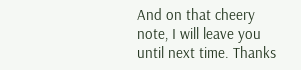And on that cheery note, I will leave you until next time. Thanks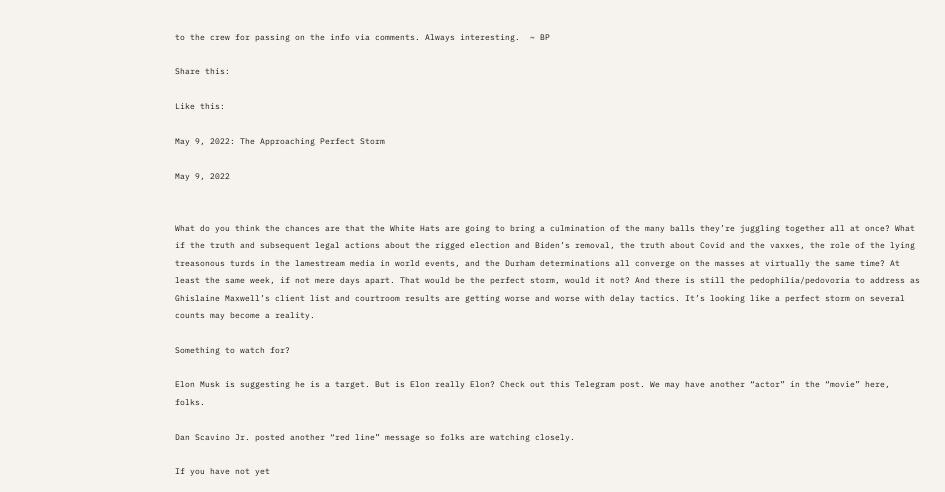to the crew for passing on the info via comments. Always interesting.  ~ BP

Share this:

Like this:

May 9, 2022: The Approaching Perfect Storm

May 9, 2022


What do you think the chances are that the White Hats are going to bring a culmination of the many balls they’re juggling together all at once? What if the truth and subsequent legal actions about the rigged election and Biden’s removal, the truth about Covid and the vaxxes, the role of the lying treasonous turds in the lamestream media in world events, and the Durham determinations all converge on the masses at virtually the same time? At least the same week, if not mere days apart. That would be the perfect storm, would it not? And there is still the pedophilia/pedovoria to address as Ghislaine Maxwell’s client list and courtroom results are getting worse and worse with delay tactics. It’s looking like a perfect storm on several counts may become a reality.

Something to watch for?

Elon Musk is suggesting he is a target. But is Elon really Elon? Check out this Telegram post. We may have another “actor” in the “movie” here, folks.

Dan Scavino Jr. posted another “red line” message so folks are watching closely.

If you have not yet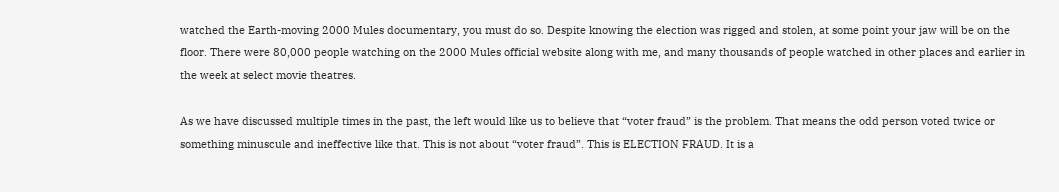watched the Earth-moving 2000 Mules documentary, you must do so. Despite knowing the election was rigged and stolen, at some point your jaw will be on the floor. There were 80,000 people watching on the 2000 Mules official website along with me, and many thousands of people watched in other places and earlier in the week at select movie theatres.

As we have discussed multiple times in the past, the left would like us to believe that “voter fraud” is the problem. That means the odd person voted twice or something minuscule and ineffective like that. This is not about “voter fraud”. This is ELECTION FRAUD. It is a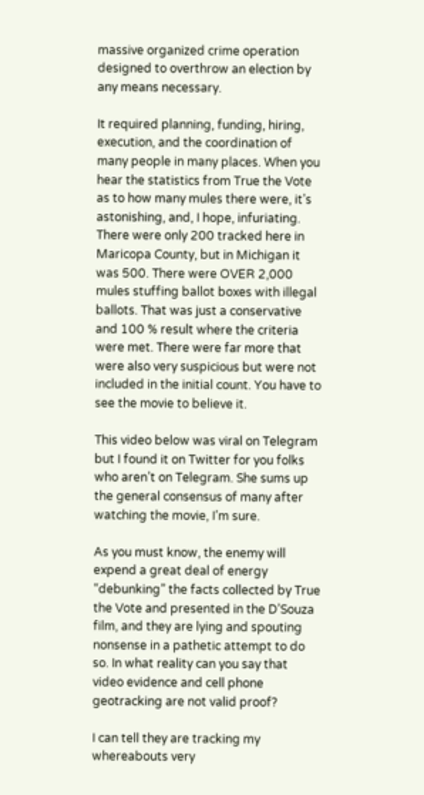massive organized crime operation designed to overthrow an election by any means necessary.

It required planning, funding, hiring, execution, and the coordination of many people in many places. When you hear the statistics from True the Vote as to how many mules there were, it’s astonishing, and, I hope, infuriating. There were only 200 tracked here in Maricopa County, but in Michigan it was 500. There were OVER 2,000 mules stuffing ballot boxes with illegal ballots. That was just a conservative and 100 % result where the criteria were met. There were far more that were also very suspicious but were not included in the initial count. You have to see the movie to believe it.

This video below was viral on Telegram but I found it on Twitter for you folks who aren’t on Telegram. She sums up the general consensus of many after watching the movie, I’m sure.

As you must know, the enemy will expend a great deal of energy “debunking” the facts collected by True the Vote and presented in the D’Souza film, and they are lying and spouting nonsense in a pathetic attempt to do so. In what reality can you say that video evidence and cell phone geotracking are not valid proof?

I can tell they are tracking my whereabouts very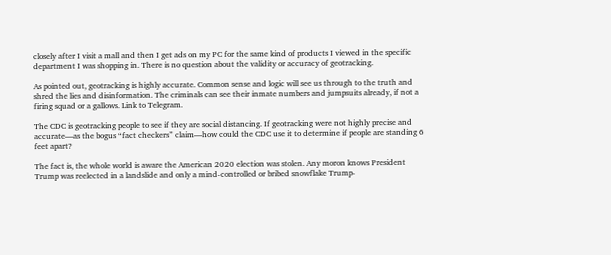closely after I visit a mall and then I get ads on my PC for the same kind of products I viewed in the specific department I was shopping in. There is no question about the validity or accuracy of geotracking.

As pointed out, geotracking is highly accurate. Common sense and logic will see us through to the truth and shred the lies and disinformation. The criminals can see their inmate numbers and jumpsuits already, if not a firing squad or a gallows. Link to Telegram.

The CDC is geotracking people to see if they are social distancing. If geotracking were not highly precise and accurate—as the bogus “fact checkers” claim—how could the CDC use it to determine if people are standing 6 feet apart?

The fact is, the whole world is aware the American 2020 election was stolen. Any moron knows President Trump was reelected in a landslide and only a mind-controlled or bribed snowflake Trump-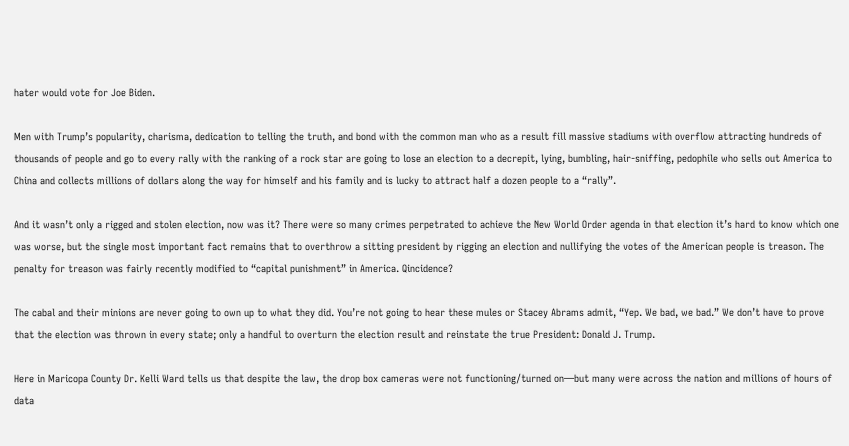hater would vote for Joe Biden.

Men with Trump’s popularity, charisma, dedication to telling the truth, and bond with the common man who as a result fill massive stadiums with overflow attracting hundreds of thousands of people and go to every rally with the ranking of a rock star are going to lose an election to a decrepit, lying, bumbling, hair-sniffing, pedophile who sells out America to China and collects millions of dollars along the way for himself and his family and is lucky to attract half a dozen people to a “rally”.

And it wasn’t only a rigged and stolen election, now was it? There were so many crimes perpetrated to achieve the New World Order agenda in that election it’s hard to know which one was worse, but the single most important fact remains that to overthrow a sitting president by rigging an election and nullifying the votes of the American people is treason. The penalty for treason was fairly recently modified to “capital punishment” in America. Qincidence?

The cabal and their minions are never going to own up to what they did. You’re not going to hear these mules or Stacey Abrams admit, “Yep. We bad, we bad.” We don’t have to prove that the election was thrown in every state; only a handful to overturn the election result and reinstate the true President: Donald J. Trump.

Here in Maricopa County Dr. Kelli Ward tells us that despite the law, the drop box cameras were not functioning/turned on—but many were across the nation and millions of hours of data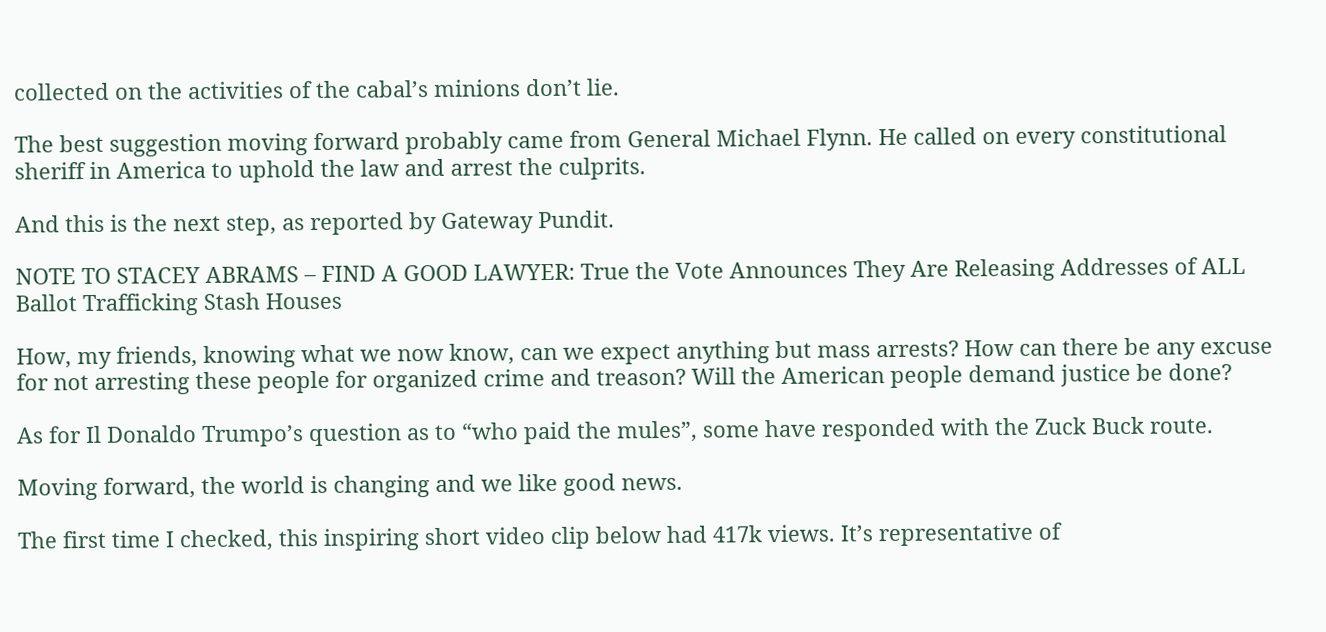collected on the activities of the cabal’s minions don’t lie.

The best suggestion moving forward probably came from General Michael Flynn. He called on every constitutional sheriff in America to uphold the law and arrest the culprits.

And this is the next step, as reported by Gateway Pundit.

NOTE TO STACEY ABRAMS – FIND A GOOD LAWYER: True the Vote Announces They Are Releasing Addresses of ALL Ballot Trafficking Stash Houses

How, my friends, knowing what we now know, can we expect anything but mass arrests? How can there be any excuse for not arresting these people for organized crime and treason? Will the American people demand justice be done?

As for Il Donaldo Trumpo’s question as to “who paid the mules”, some have responded with the Zuck Buck route.

Moving forward, the world is changing and we like good news.

The first time I checked, this inspiring short video clip below had 417k views. It’s representative of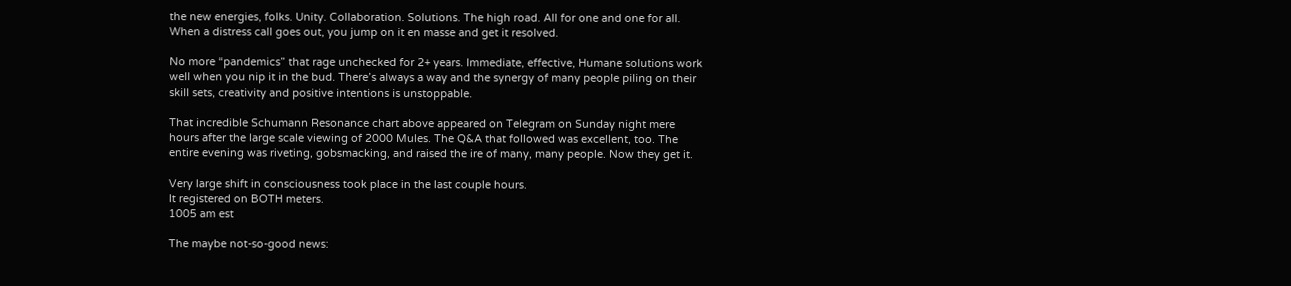the new energies, folks. Unity. Collaboration. Solutions. The high road. All for one and one for all. When a distress call goes out, you jump on it en masse and get it resolved.

No more “pandemics” that rage unchecked for 2+ years. Immediate, effective, Humane solutions work well when you nip it in the bud. There’s always a way and the synergy of many people piling on their skill sets, creativity and positive intentions is unstoppable.

That incredible Schumann Resonance chart above appeared on Telegram on Sunday night mere hours after the large scale viewing of 2000 Mules. The Q&A that followed was excellent, too. The entire evening was riveting, gobsmacking, and raised the ire of many, many people. Now they get it.

Very large shift in consciousness took place in the last couple hours.
It registered on BOTH meters.
1005 am est

The maybe not-so-good news: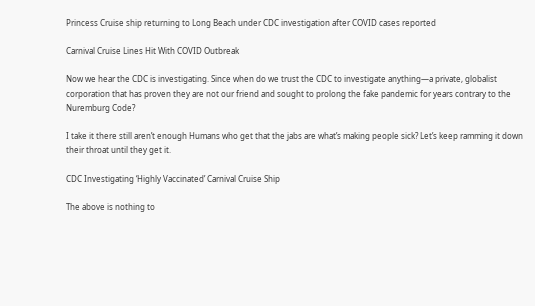Princess Cruise ship returning to Long Beach under CDC investigation after COVID cases reported

Carnival Cruise Lines Hit With COVID Outbreak

Now we hear the CDC is investigating. Since when do we trust the CDC to investigate anything—a private, globalist corporation that has proven they are not our friend and sought to prolong the fake pandemic for years contrary to the Nuremburg Code?

I take it there still aren’t enough Humans who get that the jabs are what’s making people sick? Let’s keep ramming it down their throat until they get it.

CDC Investigating ‘Highly Vaccinated’ Carnival Cruise Ship

The above is nothing to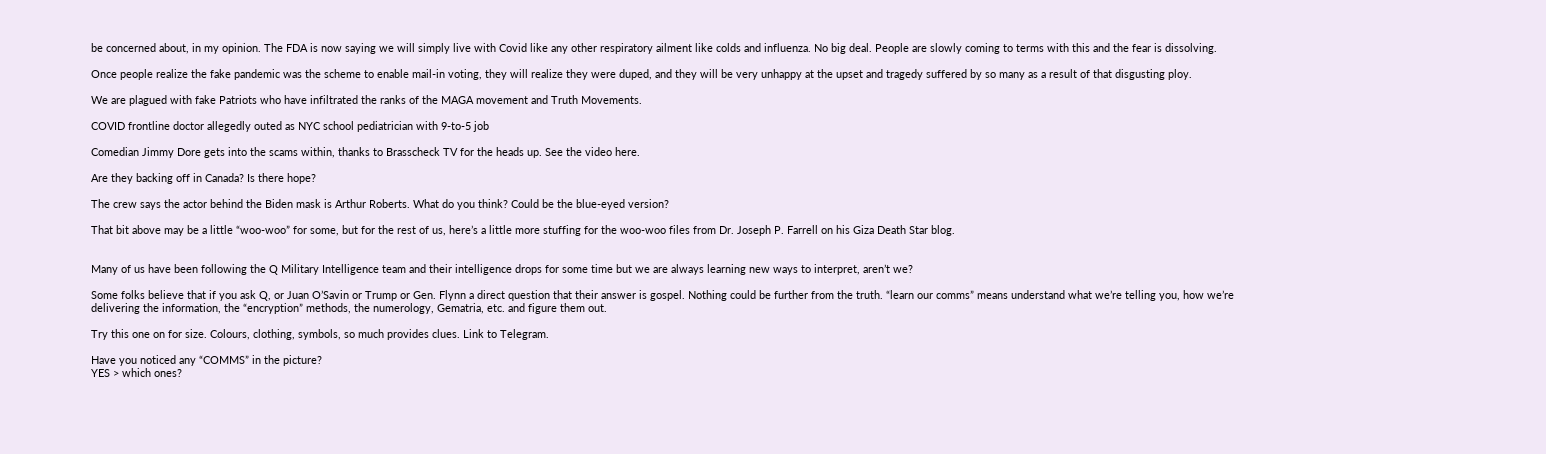be concerned about, in my opinion. The FDA is now saying we will simply live with Covid like any other respiratory ailment like colds and influenza. No big deal. People are slowly coming to terms with this and the fear is dissolving.

Once people realize the fake pandemic was the scheme to enable mail-in voting, they will realize they were duped, and they will be very unhappy at the upset and tragedy suffered by so many as a result of that disgusting ploy.

We are plagued with fake Patriots who have infiltrated the ranks of the MAGA movement and Truth Movements.

COVID frontline doctor allegedly outed as NYC school pediatrician with 9-to-5 job

Comedian Jimmy Dore gets into the scams within, thanks to Brasscheck TV for the heads up. See the video here.

Are they backing off in Canada? Is there hope?

The crew says the actor behind the Biden mask is Arthur Roberts. What do you think? Could be the blue-eyed version?

That bit above may be a little “woo-woo” for some, but for the rest of us, here’s a little more stuffing for the woo-woo files from Dr. Joseph P. Farrell on his Giza Death Star blog.


Many of us have been following the Q Military Intelligence team and their intelligence drops for some time but we are always learning new ways to interpret, aren’t we?

Some folks believe that if you ask Q, or Juan O’Savin or Trump or Gen. Flynn a direct question that their answer is gospel. Nothing could be further from the truth. “learn our comms” means understand what we’re telling you, how we’re delivering the information, the “encryption” methods, the numerology, Gematria, etc. and figure them out.

Try this one on for size. Colours, clothing, symbols, so much provides clues. Link to Telegram.

Have you noticed any “COMMS” in the picture?
YES > which ones?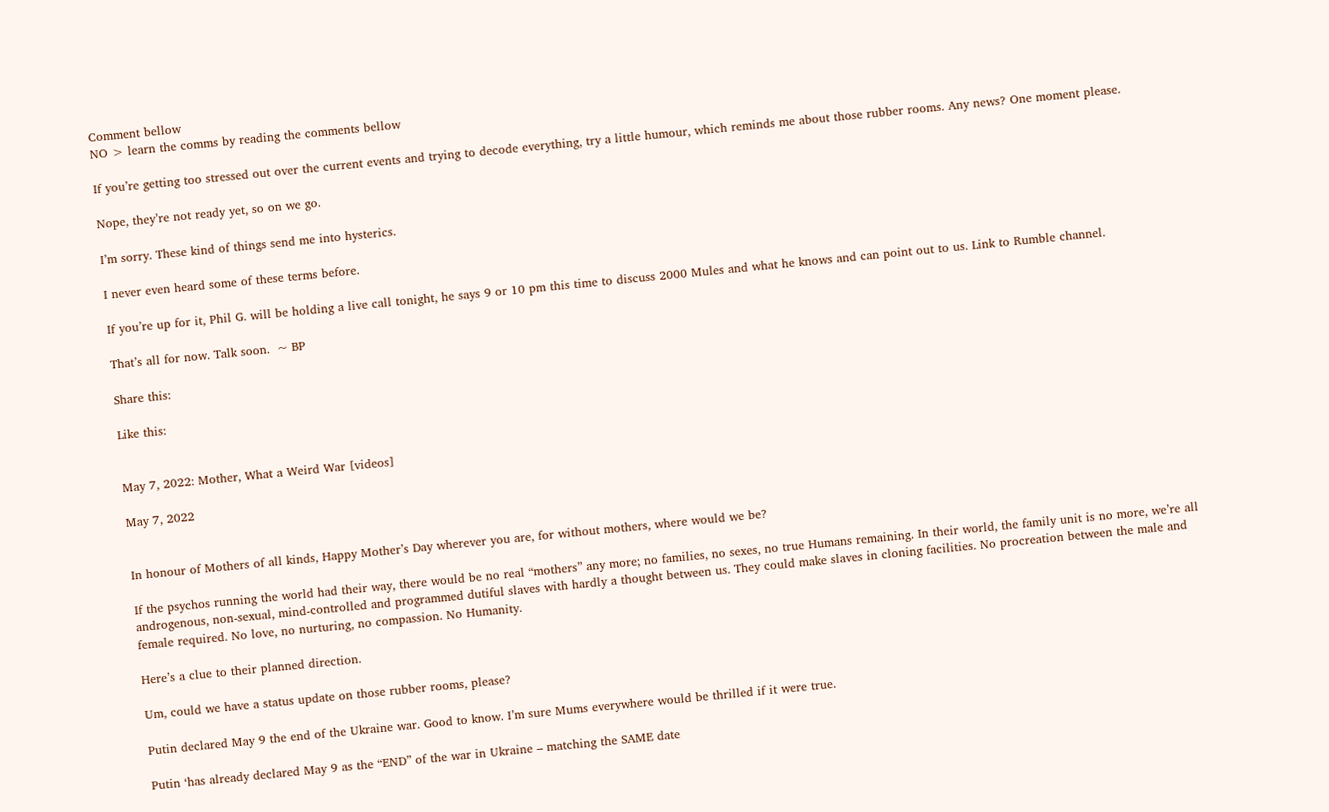Comment bellow
NO > learn the comms by reading the comments bellow

If you’re getting too stressed out over the current events and trying to decode everything, try a little humour, which reminds me about those rubber rooms. Any news? One moment please.

Nope, they’re not ready yet, so on we go.

I’m sorry. These kind of things send me into hysterics.

I never even heard some of these terms before.

If you’re up for it, Phil G. will be holding a live call tonight, he says 9 or 10 pm this time to discuss 2000 Mules and what he knows and can point out to us. Link to Rumble channel.

That’s all for now. Talk soon.  ~ BP

Share this:

Like this:


May 7, 2022: Mother, What a Weird War [videos]

May 7, 2022


In honour of Mothers of all kinds, Happy Mother’s Day wherever you are, for without mothers, where would we be?

If the psychos running the world had their way, there would be no real “mothers” any more; no families, no sexes, no true Humans remaining. In their world, the family unit is no more, we’re all androgenous, non-sexual, mind-controlled and programmed dutiful slaves with hardly a thought between us. They could make slaves in cloning facilities. No procreation between the male and female required. No love, no nurturing, no compassion. No Humanity.

Here’s a clue to their planned direction.

Um, could we have a status update on those rubber rooms, please?

Putin declared May 9 the end of the Ukraine war. Good to know. I’m sure Mums everywhere would be thrilled if it were true.

Putin ‘has already declared May 9 as the “END” of the war in Ukraine – matching the SAME date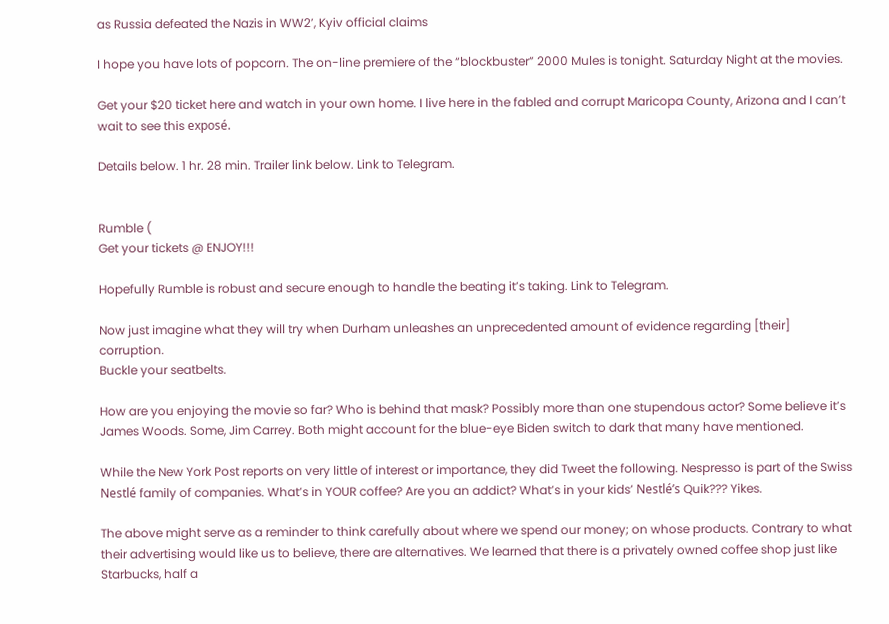as Russia defeated the Nazis in WW2’, Kyiv official claims

I hope you have lots of popcorn. The on-line premiere of the “blockbuster” 2000 Mules is tonight. Saturday Night at the movies.

Get your $20 ticket here and watch in your own home. I live here in the fabled and corrupt Maricopa County, Arizona and I can’t wait to see this exposé.

Details below. 1 hr. 28 min. Trailer link below. Link to Telegram.


Rumble (
Get your tickets @ ENJOY!!!

Hopefully Rumble is robust and secure enough to handle the beating it’s taking. Link to Telegram.

Now just imagine what they will try when Durham unleashes an unprecedented amount of evidence regarding [their] corruption.
Buckle your seatbelts.

How are you enjoying the movie so far? Who is behind that mask? Possibly more than one stupendous actor? Some believe it’s James Woods. Some, Jim Carrey. Both might account for the blue-eye Biden switch to dark that many have mentioned.

While the New York Post reports on very little of interest or importance, they did Tweet the following. Nespresso is part of the Swiss Nestlé family of companies. What’s in YOUR coffee? Are you an addict? What’s in your kids’ Nestlé’s Quik??? Yikes.

The above might serve as a reminder to think carefully about where we spend our money; on whose products. Contrary to what their advertising would like us to believe, there are alternatives. We learned that there is a privately owned coffee shop just like Starbucks, half a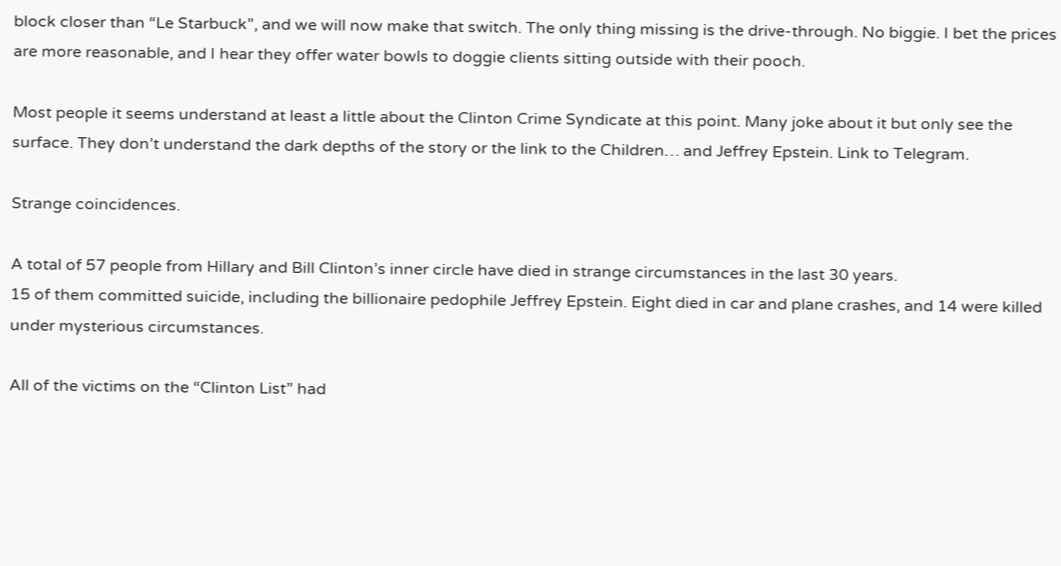block closer than “Le Starbuck”, and we will now make that switch. The only thing missing is the drive-through. No biggie. I bet the prices are more reasonable, and I hear they offer water bowls to doggie clients sitting outside with their pooch.

Most people it seems understand at least a little about the Clinton Crime Syndicate at this point. Many joke about it but only see the surface. They don’t understand the dark depths of the story or the link to the Children… and Jeffrey Epstein. Link to Telegram.

Strange coincidences.

A total of 57 people from Hillary and Bill Clinton’s inner circle have died in strange circumstances in the last 30 years.
15 of them committed suicide, including the billionaire pedophile Jeffrey Epstein. Eight died in car and plane crashes, and 14 were killed under mysterious circumstances.

All of the victims on the “Clinton List” had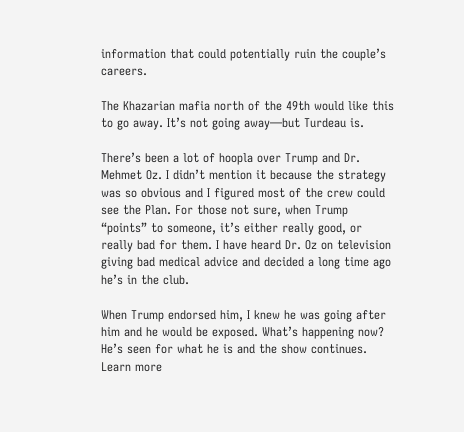information that could potentially ruin the couple’s careers.

The Khazarian mafia north of the 49th would like this to go away. It’s not going away—but Turdeau is.

There’s been a lot of hoopla over Trump and Dr. Mehmet Oz. I didn’t mention it because the strategy was so obvious and I figured most of the crew could see the Plan. For those not sure, when Trump “points” to someone, it’s either really good, or really bad for them. I have heard Dr. Oz on television giving bad medical advice and decided a long time ago he’s in the club.

When Trump endorsed him, I knew he was going after him and he would be exposed. What’s happening now? He’s seen for what he is and the show continues. Learn more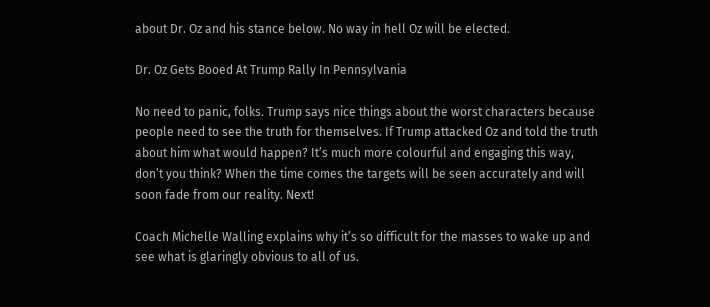about Dr. Oz and his stance below. No way in hell Oz will be elected.

Dr. Oz Gets Booed At Trump Rally In Pennsylvania

No need to panic, folks. Trump says nice things about the worst characters because people need to see the truth for themselves. If Trump attacked Oz and told the truth about him what would happen? It’s much more colourful and engaging this way, don’t you think? When the time comes the targets will be seen accurately and will soon fade from our reality. Next!

Coach Michelle Walling explains why it’s so difficult for the masses to wake up and see what is glaringly obvious to all of us.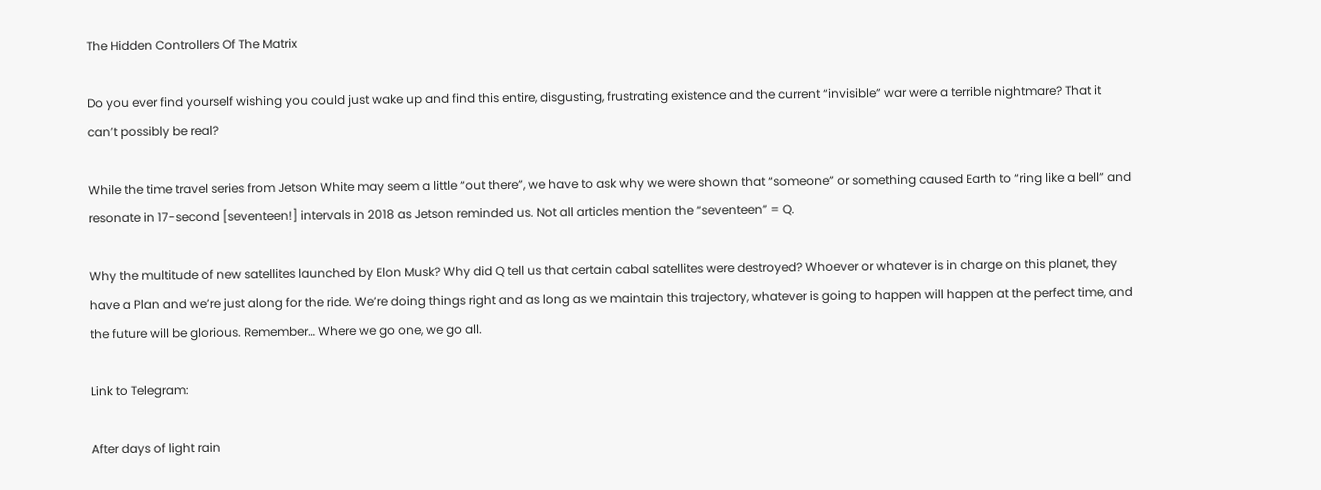The Hidden Controllers Of The Matrix

Do you ever find yourself wishing you could just wake up and find this entire, disgusting, frustrating existence and the current “invisible” war were a terrible nightmare? That it can’t possibly be real?

While the time travel series from Jetson White may seem a little “out there”, we have to ask why we were shown that “someone” or something caused Earth to “ring like a bell” and resonate in 17-second [seventeen!] intervals in 2018 as Jetson reminded us. Not all articles mention the “seventeen” = Q.

Why the multitude of new satellites launched by Elon Musk? Why did Q tell us that certain cabal satellites were destroyed? Whoever or whatever is in charge on this planet, they have a Plan and we’re just along for the ride. We’re doing things right and as long as we maintain this trajectory, whatever is going to happen will happen at the perfect time, and the future will be glorious. Remember… Where we go one, we go all.

Link to Telegram:

After days of light rain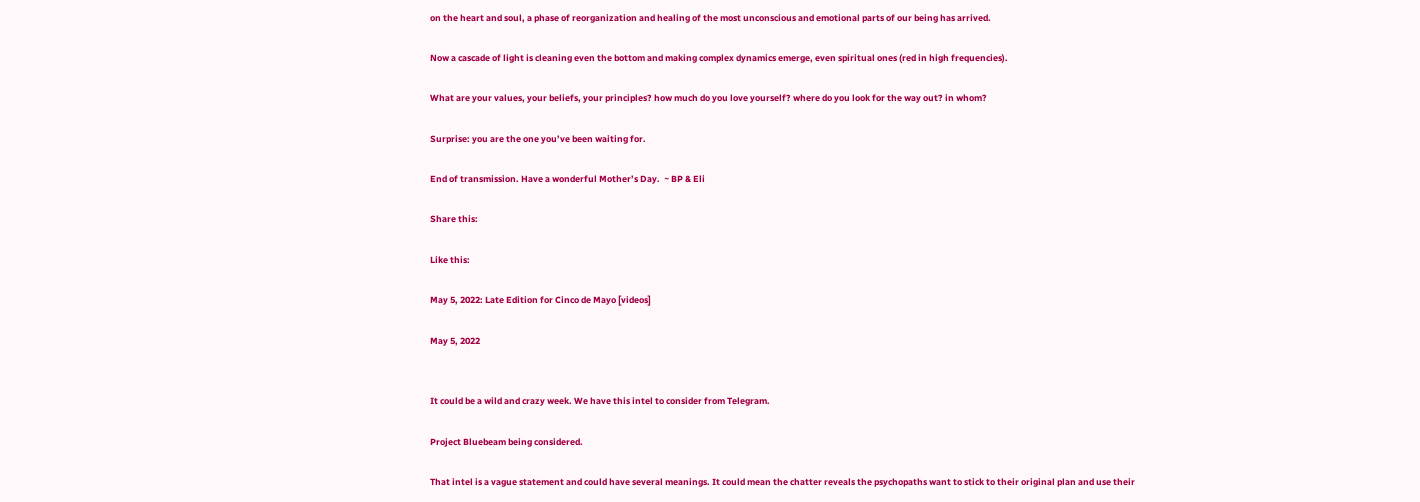on the heart and soul, a phase of reorganization and healing of the most unconscious and emotional parts of our being has arrived.

Now a cascade of light is cleaning even the bottom and making complex dynamics emerge, even spiritual ones (red in high frequencies).

What are your values, your beliefs, your principles? how much do you love yourself? where do you look for the way out? in whom?

Surprise: you are the one you’ve been waiting for.

End of transmission. Have a wonderful Mother’s Day.  ~ BP & Eli

Share this:

Like this:

May 5, 2022: Late Edition for Cinco de Mayo [videos]

May 5, 2022


It could be a wild and crazy week. We have this intel to consider from Telegram.

Project Bluebeam being considered.

That intel is a vague statement and could have several meanings. It could mean the chatter reveals the psychopaths want to stick to their original plan and use their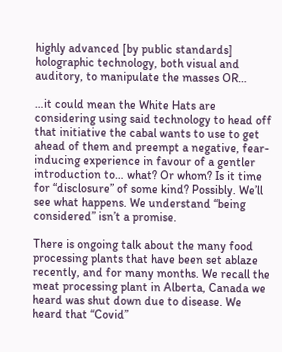highly advanced [by public standards] holographic technology, both visual and auditory, to manipulate the masses OR…

…it could mean the White Hats are considering using said technology to head off that initiative the cabal wants to use to get ahead of them and preempt a negative, fear-inducing experience in favour of a gentler introduction to… what? Or whom? Is it time for “disclosure” of some kind? Possibly. We’ll see what happens. We understand “being considered” isn’t a promise.

There is ongoing talk about the many food processing plants that have been set ablaze recently, and for many months. We recall the meat processing plant in Alberta, Canada we heard was shut down due to disease. We heard that “Covid”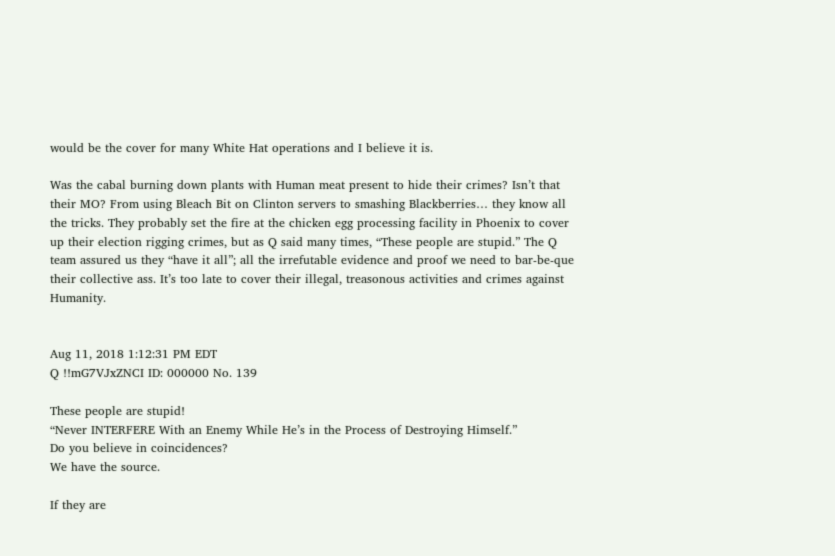would be the cover for many White Hat operations and I believe it is.

Was the cabal burning down plants with Human meat present to hide their crimes? Isn’t that their MO? From using Bleach Bit on Clinton servers to smashing Blackberries… they know all the tricks. They probably set the fire at the chicken egg processing facility in Phoenix to cover up their election rigging crimes, but as Q said many times, “These people are stupid.” The Q team assured us they “have it all”; all the irrefutable evidence and proof we need to bar-be-que their collective ass. It’s too late to cover their illegal, treasonous activities and crimes against Humanity.


Aug 11, 2018 1:12:31 PM EDT
Q !!mG7VJxZNCI ID: 000000 No. 139

These people are stupid!
“Never INTERFERE With an Enemy While He’s in the Process of Destroying Himself.”
Do you believe in coincidences?
We have the source.

If they are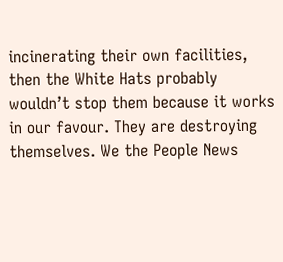incinerating their own facilities, then the White Hats probably wouldn’t stop them because it works in our favour. They are destroying themselves. We the People News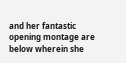and her fantastic opening montage are below wherein she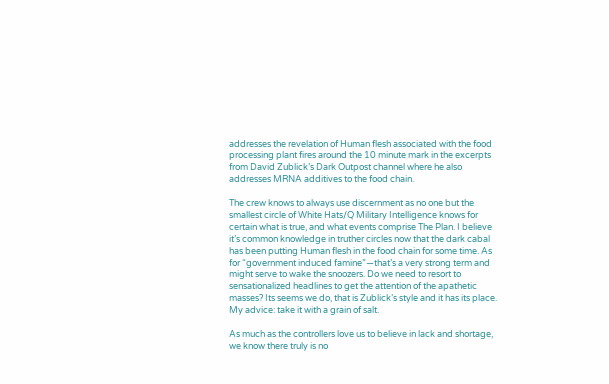addresses the revelation of Human flesh associated with the food processing plant fires around the 10 minute mark in the excerpts from David Zublick’s Dark Outpost channel where he also addresses MRNA additives to the food chain.

The crew knows to always use discernment as no one but the smallest circle of White Hats/Q Military Intelligence knows for certain what is true, and what events comprise The Plan. I believe it’s common knowledge in truther circles now that the dark cabal has been putting Human flesh in the food chain for some time. As for “government induced famine”—that’s a very strong term and might serve to wake the snoozers. Do we need to resort to sensationalized headlines to get the attention of the apathetic masses? Its seems we do, that is Zublick’s style and it has its place. My advice: take it with a grain of salt.

As much as the controllers love us to believe in lack and shortage, we know there truly is no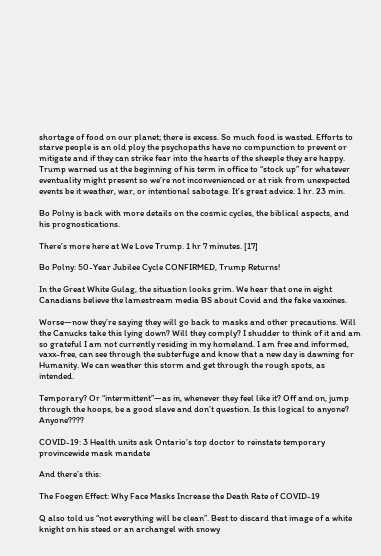shortage of food on our planet; there is excess. So much food is wasted. Efforts to starve people is an old ploy the psychopaths have no compunction to prevent or mitigate and if they can strike fear into the hearts of the sheeple they are happy. Trump warned us at the beginning of his term in office to “stock up” for whatever eventuality might present so we’re not inconvenienced or at risk from unexpected events be it weather, war, or intentional sabotage. It’s great advice. 1 hr. 23 min.

Bo Polny is back with more details on the cosmic cycles, the biblical aspects, and his prognostications.

There’s more here at We Love Trump. 1 hr 7 minutes. [17]

Bo Polny: 50-Year Jubilee Cycle CONFIRMED, Trump Returns!

In the Great White Gulag, the situation looks grim. We hear that one in eight Canadians believe the lamestream media BS about Covid and the fake vaxxines.

Worse—now they’re saying they will go back to masks and other precautions. Will the Canucks take this lying down? Will they comply? I shudder to think of it and am so grateful I am not currently residing in my homeland. I am free and informed, vaxx-free, can see through the subterfuge and know that a new day is dawning for Humanity. We can weather this storm and get through the rough spots, as intended.

Temporary? Or “intermittent”—as in, whenever they feel like it? Off and on, jump through the hoops, be a good slave and don’t question. Is this logical to anyone? Anyone????

COVID-19: 3 Health units ask Ontario’s top doctor to reinstate temporary provincewide mask mandate

And there’s this:

The Foegen Effect: Why Face Masks Increase the Death Rate of COVID-19

Q also told us “not everything will be clean”. Best to discard that image of a white knight on his steed or an archangel with snowy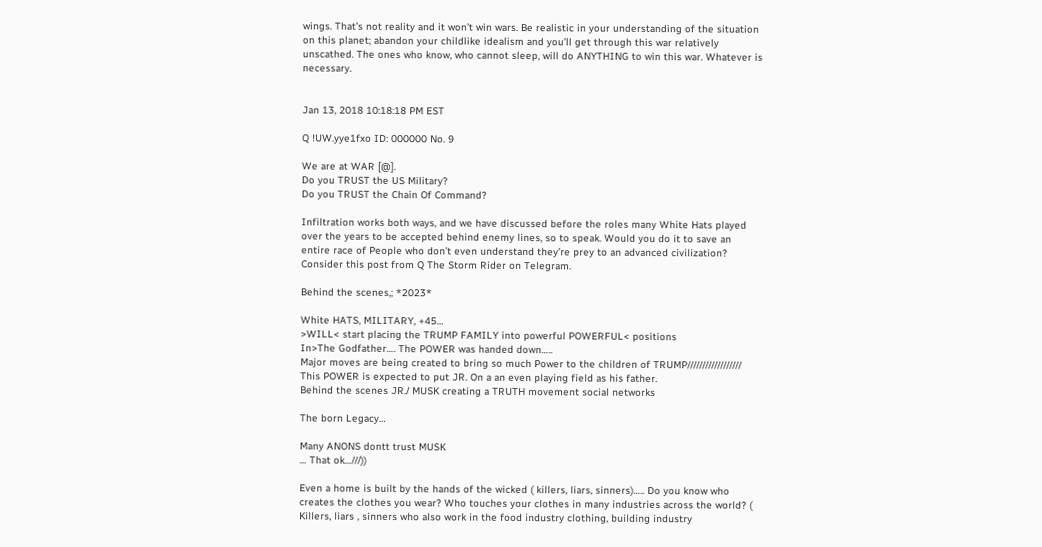wings. That’s not reality and it won’t win wars. Be realistic in your understanding of the situation on this planet; abandon your childlike idealism and you’ll get through this war relatively unscathed. The ones who know, who cannot sleep, will do ANYTHING to win this war. Whatever is necessary.


Jan 13, 2018 10:18:18 PM EST

Q !UW.yye1fxo ID: 000000 No. 9

We are at WAR [@].
Do you TRUST the US Military?
Do you TRUST the Chain Of Command?

Infiltration works both ways, and we have discussed before the roles many White Hats played over the years to be accepted behind enemy lines, so to speak. Would you do it to save an entire race of People who don’t even understand they’re prey to an advanced civilization? Consider this post from Q The Storm Rider on Telegram.

Behind the scenes,; *2023*

White HATS, MILITARY, +45…
>WILL< start placing the TRUMP FAMILY into powerful POWERFUL< positions
In>The Godfather…. The POWER was handed down…..
Major moves are being created to bring so much Power to the children of TRUMP//////////////////
This POWER is expected to put JR. On a an even playing field as his father.
Behind the scenes JR./ MUSK creating a TRUTH movement social networks

The born Legacy…

Many ANONS dontt trust MUSK
… That ok…///))

Even a home is built by the hands of the wicked ( killers, liars, sinners)….. Do you know who creates the clothes you wear? Who touches your clothes in many industries across the world? ( Killers, liars , sinners who also work in the food industry clothing, building industry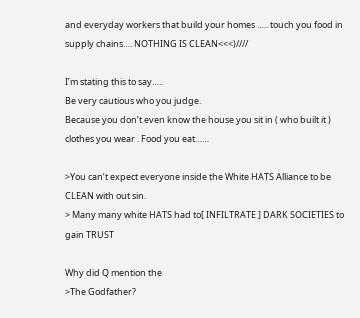and everyday workers that build your homes ….. touch you food in supply chains…. NOTHING IS CLEAN<<<)////

I’m stating this to say…..
Be very cautious who you judge.
Because you don’t even know the house you sit in ( who built it ) clothes you wear . Food you eat……

>You can’t expect everyone inside the White HATS Alliance to be CLEAN with out sin.
> Many many white HATS had to[ INFILTRATE ] DARK SOCIETIES to gain TRUST

Why did Q mention the
>The Godfather?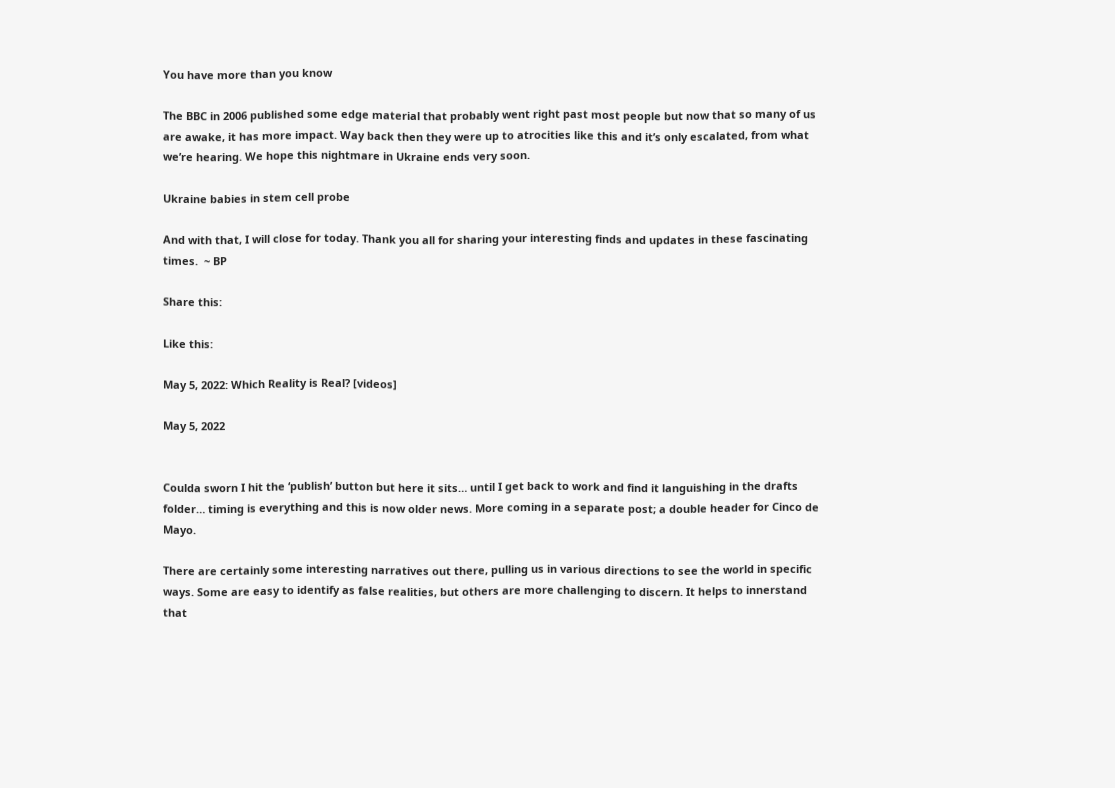You have more than you know

The BBC in 2006 published some edge material that probably went right past most people but now that so many of us are awake, it has more impact. Way back then they were up to atrocities like this and it’s only escalated, from what we’re hearing. We hope this nightmare in Ukraine ends very soon.

Ukraine babies in stem cell probe

And with that, I will close for today. Thank you all for sharing your interesting finds and updates in these fascinating times.  ~ BP

Share this:

Like this:

May 5, 2022: Which Reality is Real? [videos]

May 5, 2022


Coulda sworn I hit the ‘publish’ button but here it sits… until I get back to work and find it languishing in the drafts folder… timing is everything and this is now older news. More coming in a separate post; a double header for Cinco de Mayo.

There are certainly some interesting narratives out there, pulling us in various directions to see the world in specific ways. Some are easy to identify as false realities, but others are more challenging to discern. It helps to innerstand that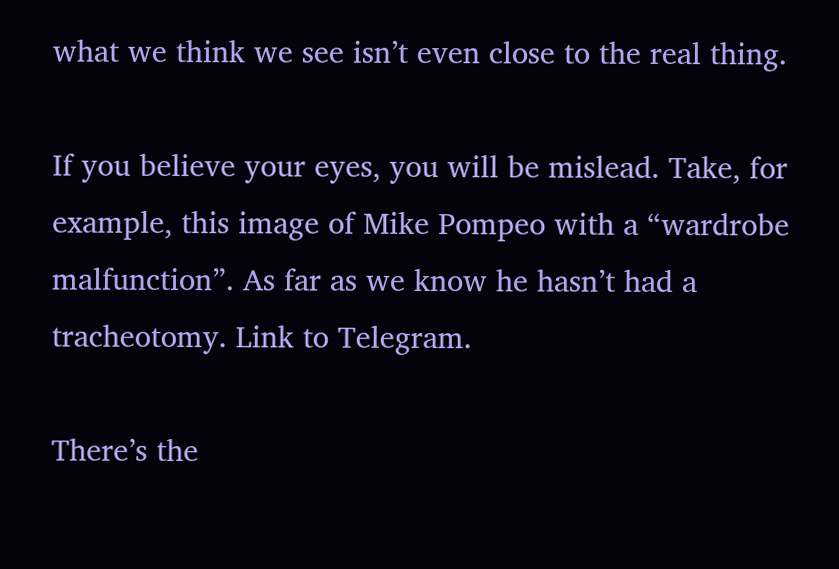what we think we see isn’t even close to the real thing.

If you believe your eyes, you will be mislead. Take, for example, this image of Mike Pompeo with a “wardrobe malfunction”. As far as we know he hasn’t had a tracheotomy. Link to Telegram.

There’s the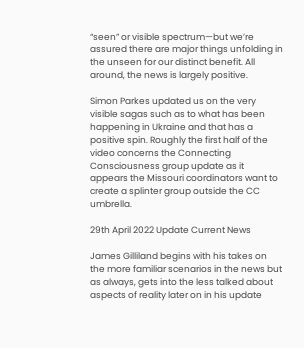“seen” or visible spectrum—but we’re assured there are major things unfolding in the unseen for our distinct benefit. All around, the news is largely positive.

Simon Parkes updated us on the very visible sagas such as to what has been happening in Ukraine and that has a positive spin. Roughly the first half of the video concerns the Connecting Consciousness group update as it appears the Missouri coordinators want to create a splinter group outside the CC umbrella.

29th April 2022 Update Current News

James Gilliland begins with his takes on the more familiar scenarios in the news but as always, gets into the less talked about aspects of reality later on in his update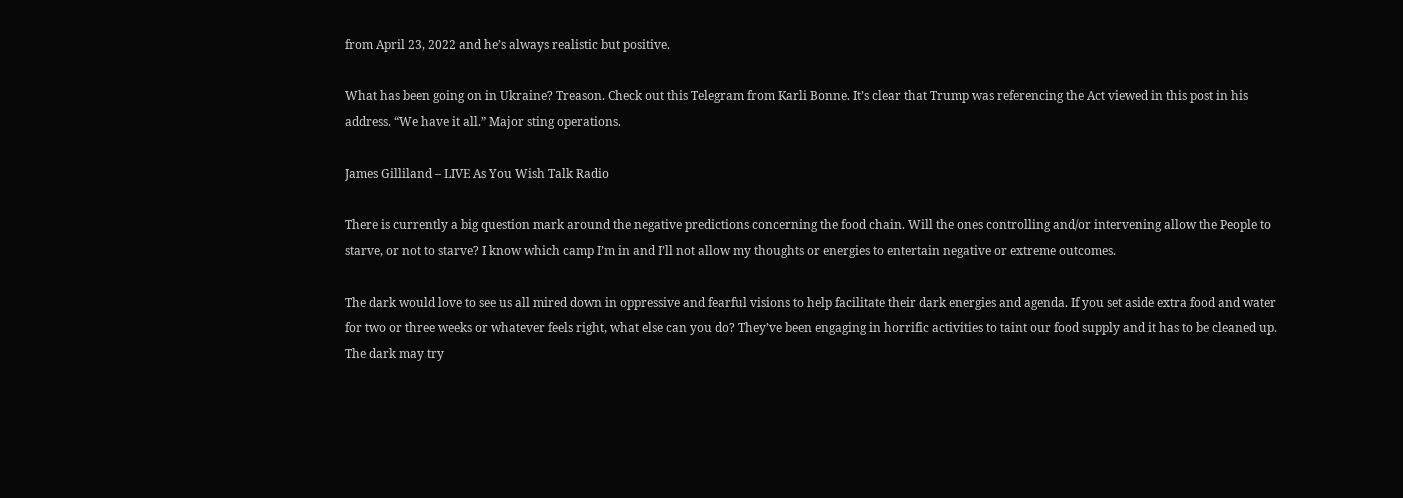from April 23, 2022 and he’s always realistic but positive.

What has been going on in Ukraine? Treason. Check out this Telegram from Karli Bonne. It’s clear that Trump was referencing the Act viewed in this post in his address. “We have it all.” Major sting operations.

James Gilliland – LIVE As You Wish Talk Radio

There is currently a big question mark around the negative predictions concerning the food chain. Will the ones controlling and/or intervening allow the People to starve, or not to starve? I know which camp I’m in and I’ll not allow my thoughts or energies to entertain negative or extreme outcomes.

The dark would love to see us all mired down in oppressive and fearful visions to help facilitate their dark energies and agenda. If you set aside extra food and water for two or three weeks or whatever feels right, what else can you do? They’ve been engaging in horrific activities to taint our food supply and it has to be cleaned up. The dark may try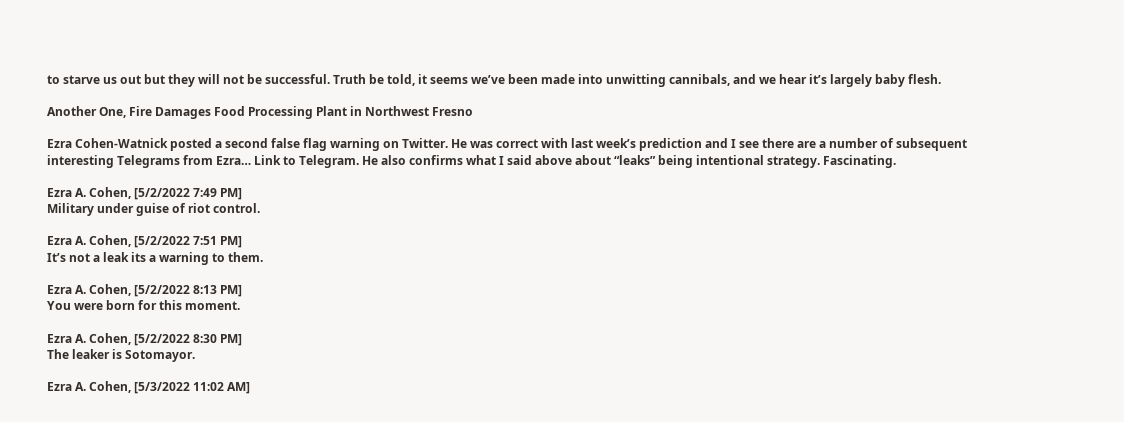to starve us out but they will not be successful. Truth be told, it seems we’ve been made into unwitting cannibals, and we hear it’s largely baby flesh.

Another One, Fire Damages Food Processing Plant in Northwest Fresno

Ezra Cohen-Watnick posted a second false flag warning on Twitter. He was correct with last week’s prediction and I see there are a number of subsequent interesting Telegrams from Ezra… Link to Telegram. He also confirms what I said above about “leaks” being intentional strategy. Fascinating.

Ezra A. Cohen, [5/2/2022 7:49 PM]
Military under guise of riot control.

Ezra A. Cohen, [5/2/2022 7:51 PM]
It’s not a leak its a warning to them.

Ezra A. Cohen, [5/2/2022 8:13 PM]
You were born for this moment.

Ezra A. Cohen, [5/2/2022 8:30 PM]
The leaker is Sotomayor.

Ezra A. Cohen, [5/3/2022 11:02 AM]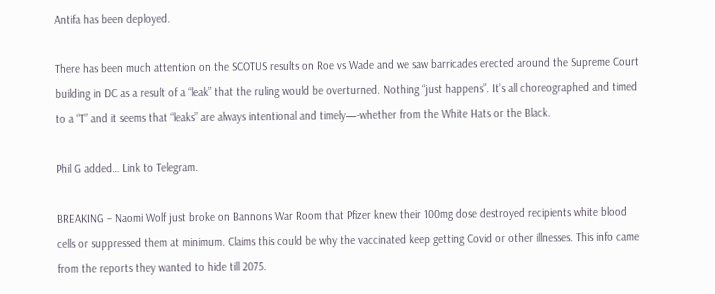Antifa has been deployed.

There has been much attention on the SCOTUS results on Roe vs Wade and we saw barricades erected around the Supreme Court building in DC as a result of a “leak” that the ruling would be overturned. Nothing “just happens”. It’s all choreographed and timed to a “T” and it seems that “leaks” are always intentional and timely—-whether from the White Hats or the Black.

Phil G added… Link to Telegram.

BREAKING – Naomi Wolf just broke on Bannons War Room that Pfizer knew their 100mg dose destroyed recipients white blood cells or suppressed them at minimum. Claims this could be why the vaccinated keep getting Covid or other illnesses. This info came from the reports they wanted to hide till 2075.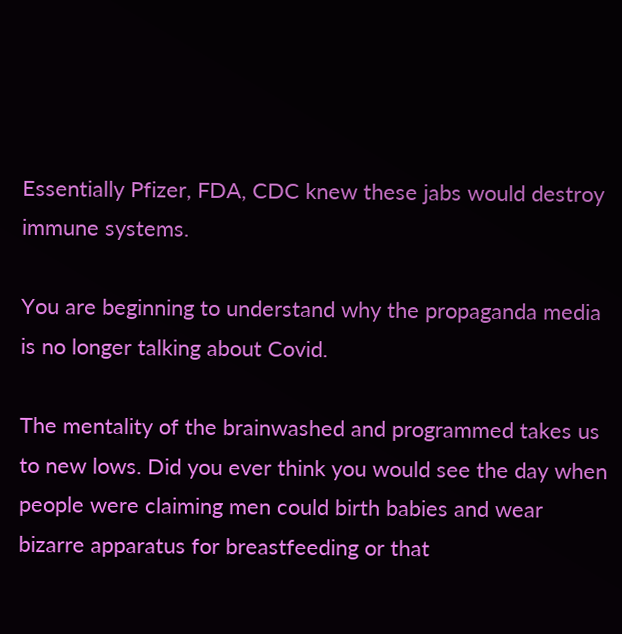Essentially Pfizer, FDA, CDC knew these jabs would destroy immune systems.

You are beginning to understand why the propaganda media is no longer talking about Covid.

The mentality of the brainwashed and programmed takes us to new lows. Did you ever think you would see the day when people were claiming men could birth babies and wear bizarre apparatus for breastfeeding or that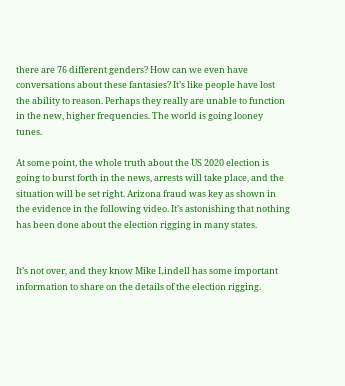there are 76 different genders? How can we even have conversations about these fantasies? It’s like people have lost the ability to reason. Perhaps they really are unable to function in the new, higher frequencies. The world is going looney tunes.

At some point, the whole truth about the US 2020 election is going to burst forth in the news, arrests will take place, and the situation will be set right. Arizona fraud was key as shown in the evidence in the following video. It’s astonishing that nothing has been done about the election rigging in many states.


It’s not over, and they know Mike Lindell has some important information to share on the details of the election rigging.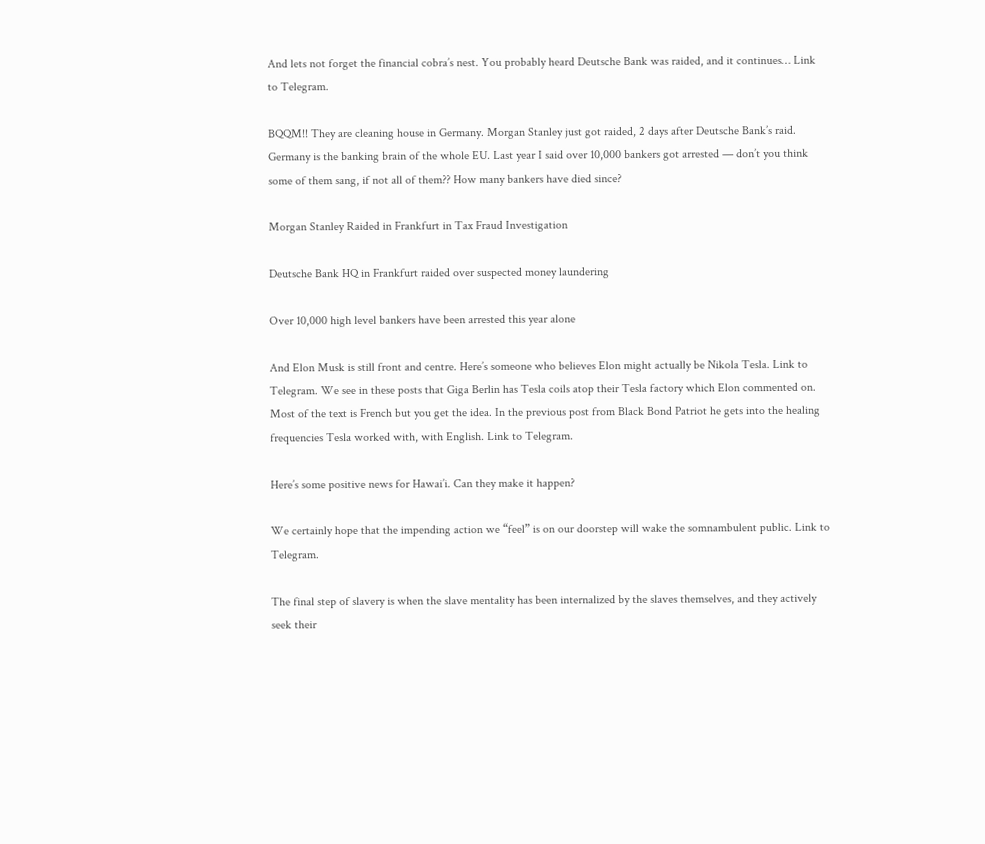And lets not forget the financial cobra’s nest. You probably heard Deutsche Bank was raided, and it continues… Link to Telegram.

BQQM!! They are cleaning house in Germany. Morgan Stanley just got raided, 2 days after Deutsche Bank’s raid. Germany is the banking brain of the whole EU. Last year I said over 10,000 bankers got arrested — don’t you think some of them sang, if not all of them?? How many bankers have died since?

Morgan Stanley Raided in Frankfurt in Tax Fraud Investigation

Deutsche Bank HQ in Frankfurt raided over suspected money laundering

Over 10,000 high level bankers have been arrested this year alone

And Elon Musk is still front and centre. Here’s someone who believes Elon might actually be Nikola Tesla. Link to Telegram. We see in these posts that Giga Berlin has Tesla coils atop their Tesla factory which Elon commented on. Most of the text is French but you get the idea. In the previous post from Black Bond Patriot he gets into the healing frequencies Tesla worked with, with English. Link to Telegram.

Here’s some positive news for Hawai’i. Can they make it happen?

We certainly hope that the impending action we “feel” is on our doorstep will wake the somnambulent public. Link to Telegram.

The final step of slavery is when the slave mentality has been internalized by the slaves themselves, and they actively seek their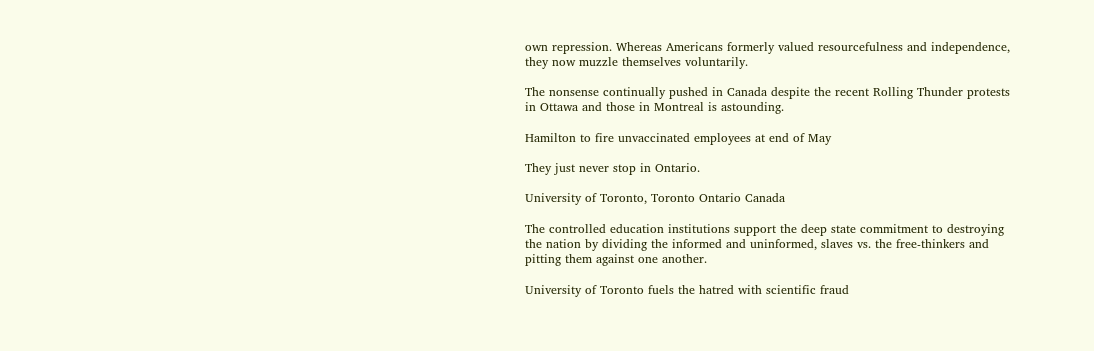own repression. Whereas Americans formerly valued resourcefulness and independence, they now muzzle themselves voluntarily.

The nonsense continually pushed in Canada despite the recent Rolling Thunder protests in Ottawa and those in Montreal is astounding.

Hamilton to fire unvaccinated employees at end of May

They just never stop in Ontario.

University of Toronto, Toronto Ontario Canada

The controlled education institutions support the deep state commitment to destroying the nation by dividing the informed and uninformed, slaves vs. the free-thinkers and pitting them against one another.

University of Toronto fuels the hatred with scientific fraud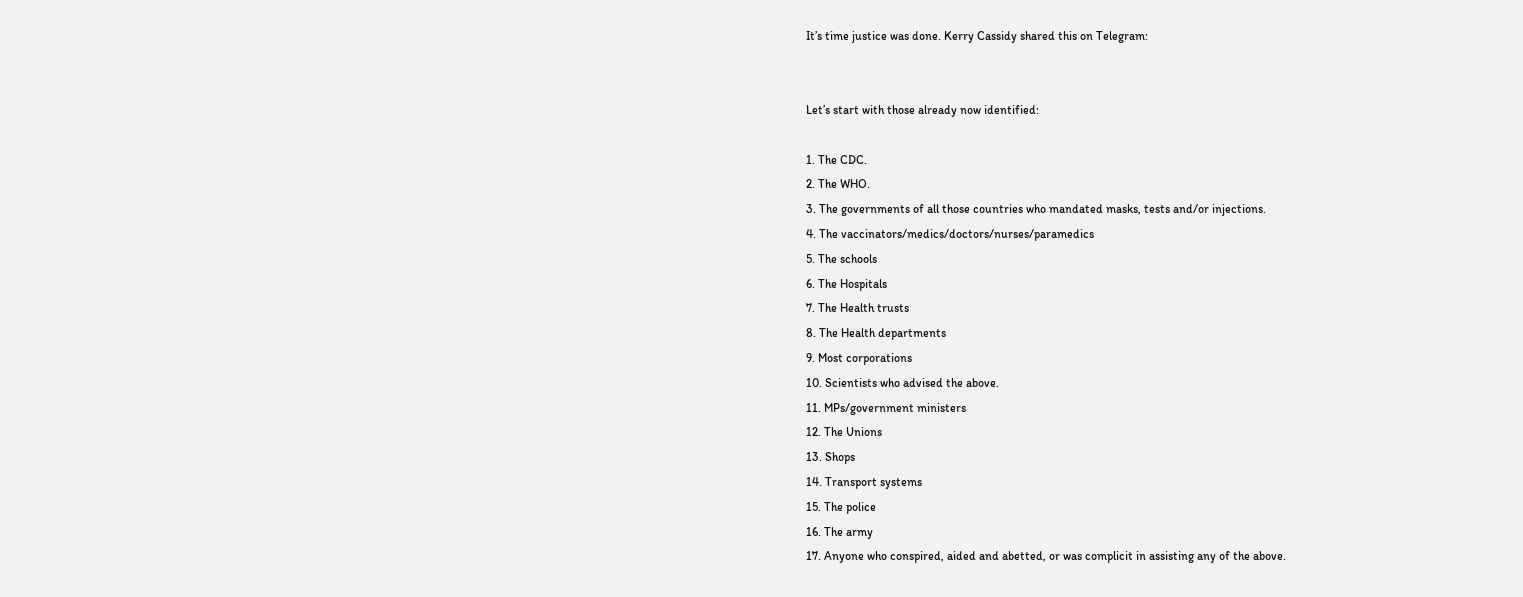It’s time justice was done. Kerry Cassidy shared this on Telegram:


Let’s start with those already now identified:

1. The CDC.
2. The WHO.
3. The governments of all those countries who mandated masks, tests and/or injections.
4. The vaccinators/medics/doctors/nurses/paramedics
5. The schools
6. The Hospitals
7. The Health trusts
8. The Health departments
9. Most corporations
10. Scientists who advised the above.
11. MPs/government ministers
12. The Unions
13. Shops
14. Transport systems
15. The police
16. The army
17. Anyone who conspired, aided and abetted, or was complicit in assisting any of the above.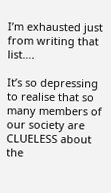I’m exhausted just from writing that list….

It’s so depressing to realise that so many members of our society are CLUELESS about the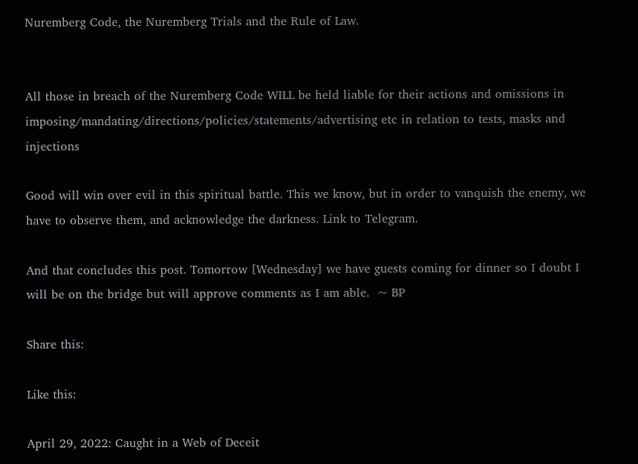Nuremberg Code, the Nuremberg Trials and the Rule of Law.


All those in breach of the Nuremberg Code WILL be held liable for their actions and omissions in imposing/mandating/directions/policies/statements/advertising etc in relation to tests, masks and injections

Good will win over evil in this spiritual battle. This we know, but in order to vanquish the enemy, we have to observe them, and acknowledge the darkness. Link to Telegram.

And that concludes this post. Tomorrow [Wednesday] we have guests coming for dinner so I doubt I will be on the bridge but will approve comments as I am able.  ~ BP

Share this:

Like this:

April 29, 2022: Caught in a Web of Deceit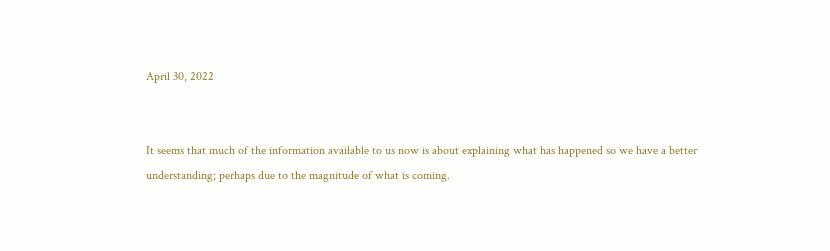April 30, 2022


It seems that much of the information available to us now is about explaining what has happened so we have a better understanding; perhaps due to the magnitude of what is coming.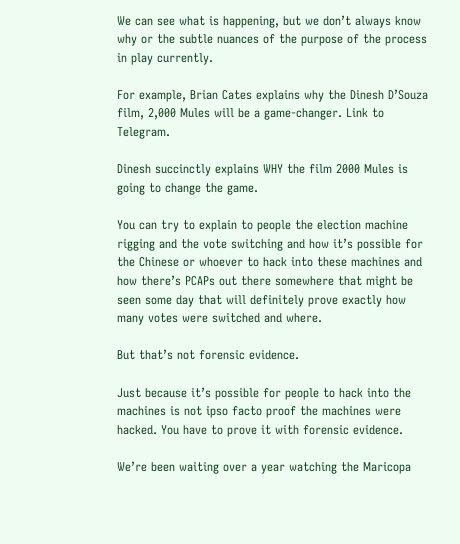We can see what is happening, but we don’t always know why or the subtle nuances of the purpose of the process in play currently.

For example, Brian Cates explains why the Dinesh D’Souza film, 2,000 Mules will be a game-changer. Link to Telegram.

Dinesh succinctly explains WHY the film 2000 Mules is going to change the game.

You can try to explain to people the election machine rigging and the vote switching and how it’s possible for the Chinese or whoever to hack into these machines and how there’s PCAPs out there somewhere that might be seen some day that will definitely prove exactly how many votes were switched and where.

But that’s not forensic evidence.

Just because it’s possible for people to hack into the machines is not ipso facto proof the machines were hacked. You have to prove it with forensic evidence.

We’re been waiting over a year watching the Maricopa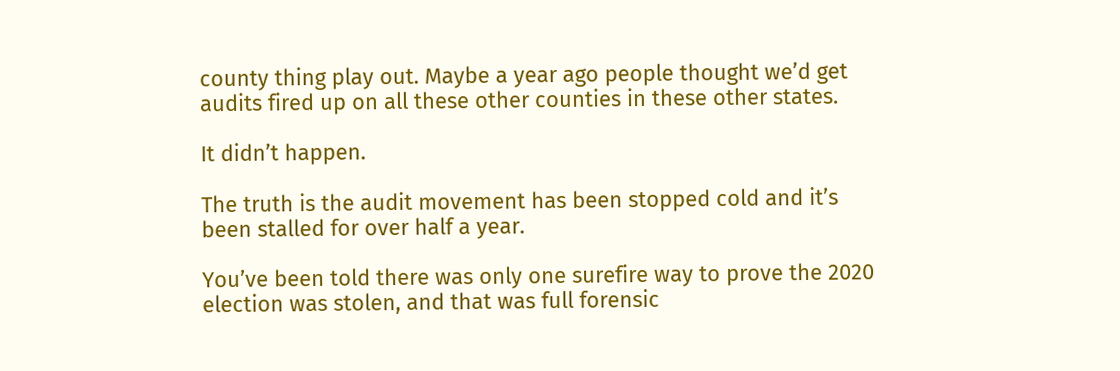county thing play out. Maybe a year ago people thought we’d get audits fired up on all these other counties in these other states.

It didn’t happen.

The truth is the audit movement has been stopped cold and it’s been stalled for over half a year.

You’ve been told there was only one surefire way to prove the 2020 election was stolen, and that was full forensic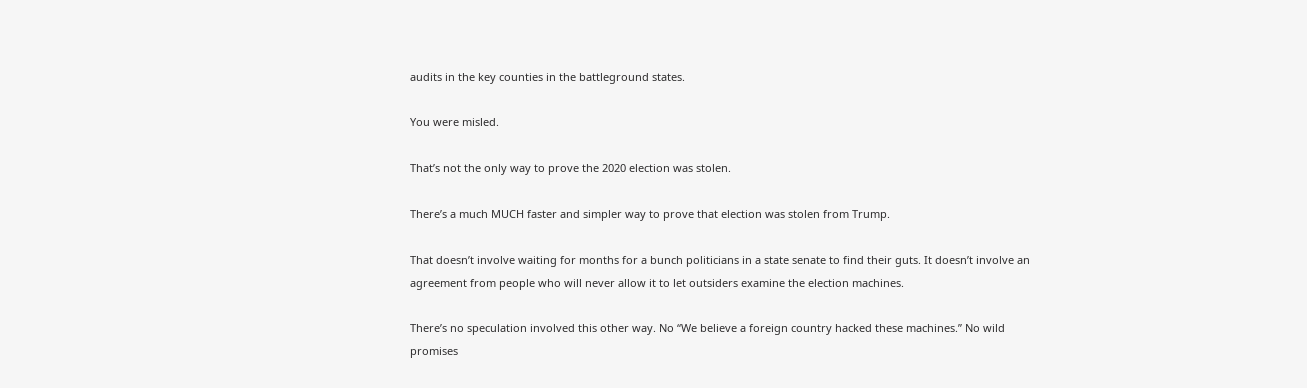audits in the key counties in the battleground states.

You were misled.

That’s not the only way to prove the 2020 election was stolen.

There’s a much MUCH faster and simpler way to prove that election was stolen from Trump.

That doesn’t involve waiting for months for a bunch politicians in a state senate to find their guts. It doesn’t involve an agreement from people who will never allow it to let outsiders examine the election machines.

There’s no speculation involved this other way. No “We believe a foreign country hacked these machines.” No wild promises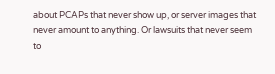about PCAPs that never show up, or server images that never amount to anything. Or lawsuits that never seem to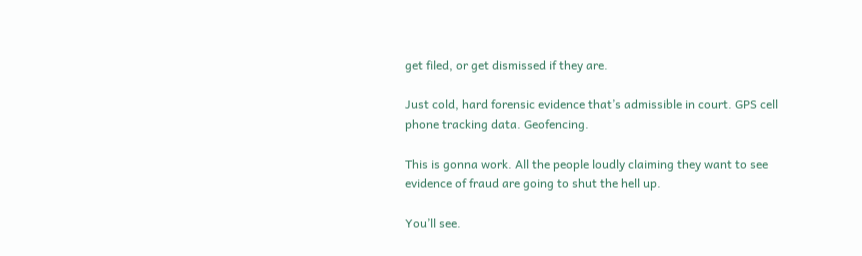get filed, or get dismissed if they are.

Just cold, hard forensic evidence that’s admissible in court. GPS cell phone tracking data. Geofencing.

This is gonna work. All the people loudly claiming they want to see evidence of fraud are going to shut the hell up.

You’ll see.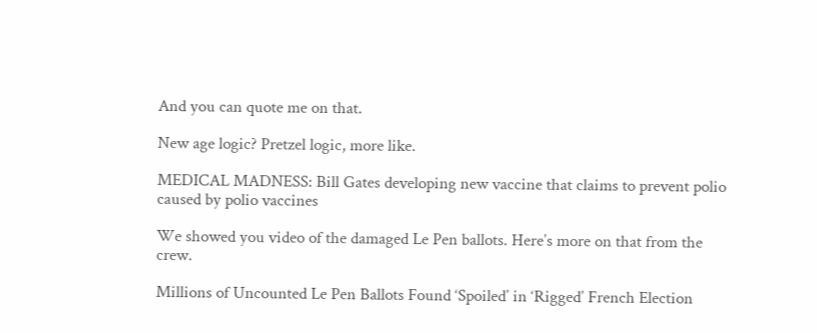And you can quote me on that.

New age logic? Pretzel logic, more like.

MEDICAL MADNESS: Bill Gates developing new vaccine that claims to prevent polio caused by polio vaccines

We showed you video of the damaged Le Pen ballots. Here’s more on that from the crew.

Millions of Uncounted Le Pen Ballots Found ‘Spoiled’ in ‘Rigged’ French Election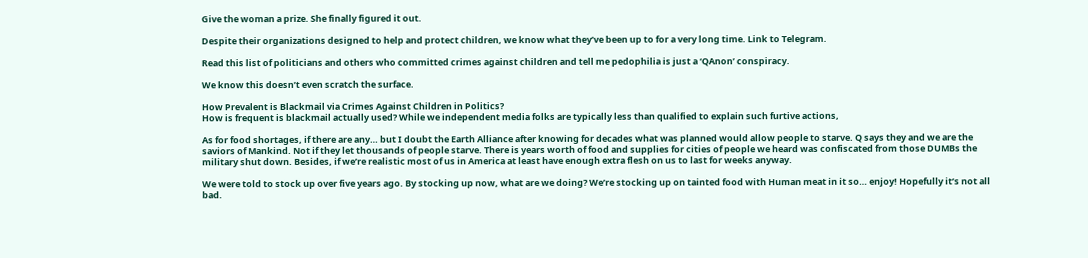Give the woman a prize. She finally figured it out.

Despite their organizations designed to help and protect children, we know what they’ve been up to for a very long time. Link to Telegram.

Read this list of politicians and others who committed crimes against children and tell me pedophilia is just a ‘QAnon’ conspiracy.

We know this doesn’t even scratch the surface.

How Prevalent is Blackmail via Crimes Against Children in Politics?
How is frequent is blackmail actually used? While we independent media folks are typically less than qualified to explain such furtive actions,

As for food shortages, if there are any… but I doubt the Earth Alliance after knowing for decades what was planned would allow people to starve. Q says they and we are the saviors of Mankind. Not if they let thousands of people starve. There is years worth of food and supplies for cities of people we heard was confiscated from those DUMBs the military shut down. Besides, if we’re realistic most of us in America at least have enough extra flesh on us to last for weeks anyway.

We were told to stock up over five years ago. By stocking up now, what are we doing? We’re stocking up on tainted food with Human meat in it so… enjoy! Hopefully it’s not all bad.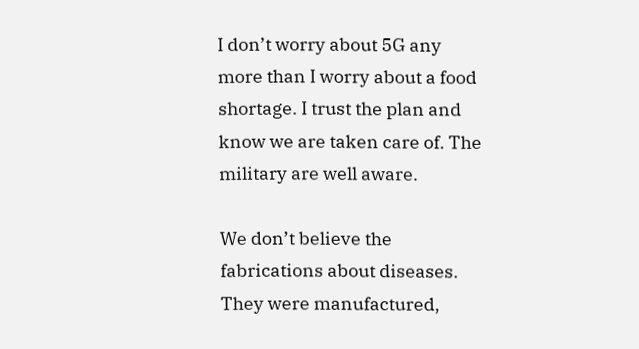I don’t worry about 5G any more than I worry about a food shortage. I trust the plan and know we are taken care of. The military are well aware.

We don’t believe the fabrications about diseases. They were manufactured,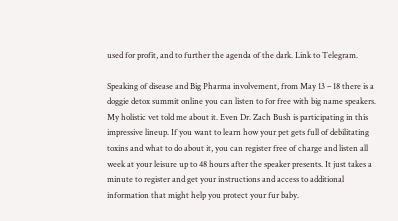used for profit, and to further the agenda of the dark. Link to Telegram.

Speaking of disease and Big Pharma involvement, from May 13 – 18 there is a doggie detox summit online you can listen to for free with big name speakers. My holistic vet told me about it. Even Dr. Zach Bush is participating in this impressive lineup. If you want to learn how your pet gets full of debilitating toxins and what to do about it, you can register free of charge and listen all week at your leisure up to 48 hours after the speaker presents. It just takes a minute to register and get your instructions and access to additional information that might help you protect your fur baby.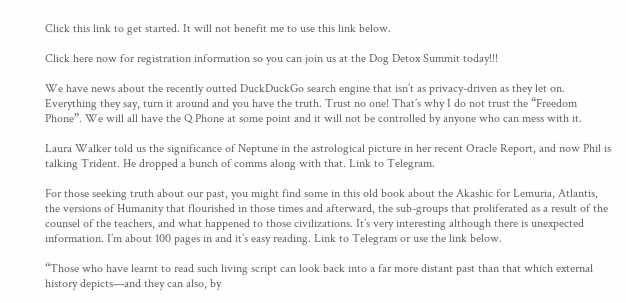Click this link to get started. It will not benefit me to use this link below.

Click here now for registration information so you can join us at the Dog Detox Summit today!!!

We have news about the recently outted DuckDuckGo search engine that isn’t as privacy-driven as they let on. Everything they say, turn it around and you have the truth. Trust no one! That’s why I do not trust the “Freedom Phone”. We will all have the Q Phone at some point and it will not be controlled by anyone who can mess with it.

Laura Walker told us the significance of Neptune in the astrological picture in her recent Oracle Report, and now Phil is talking Trident. He dropped a bunch of comms along with that. Link to Telegram.

For those seeking truth about our past, you might find some in this old book about the Akashic for Lemuria, Atlantis, the versions of Humanity that flourished in those times and afterward, the sub-groups that proliferated as a result of the counsel of the teachers, and what happened to those civilizations. It’s very interesting although there is unexpected information. I’m about 100 pages in and it’s easy reading. Link to Telegram or use the link below.

“Those who have learnt to read such living script can look back into a far more distant past than that which external history depicts—and they can also, by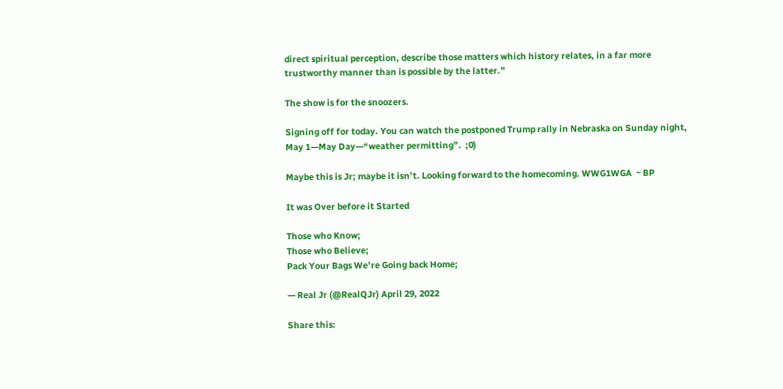direct spiritual perception, describe those matters which history relates, in a far more trustworthy manner than is possible by the latter.”

The show is for the snoozers.

Signing off for today. You can watch the postponed Trump rally in Nebraska on Sunday night, May 1—May Day—“weather permitting”.  ;0)

Maybe this is Jr; maybe it isn’t. Looking forward to the homecoming. WWG1WGA  ~ BP

It was Over before it Started

Those who Know;
Those who Believe;
Pack Your Bags We’re Going back Home;

— Real Jr (@RealQJr) April 29, 2022

Share this: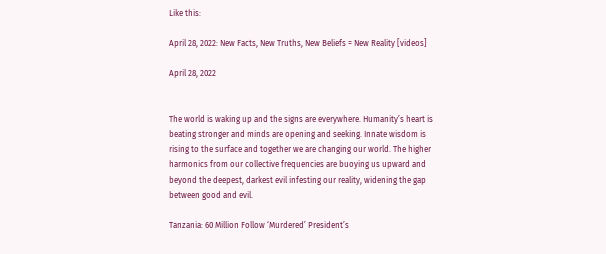Like this:

April 28, 2022: New Facts, New Truths, New Beliefs = New Reality [videos]

April 28, 2022


The world is waking up and the signs are everywhere. Humanity’s heart is beating stronger and minds are opening and seeking. Innate wisdom is rising to the surface and together we are changing our world. The higher harmonics from our collective frequencies are buoying us upward and beyond the deepest, darkest evil infesting our reality, widening the gap between good and evil.

Tanzania: 60 Million Follow ‘Murdered’ President’s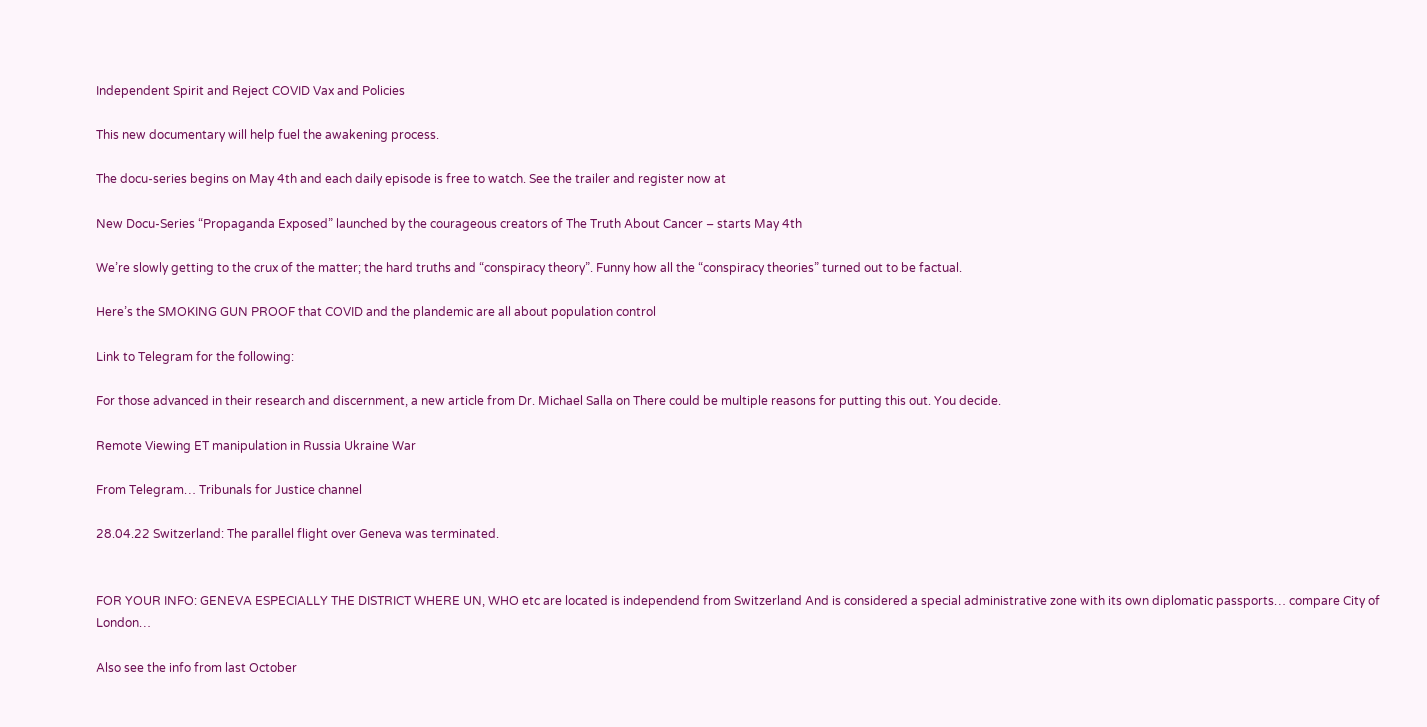Independent Spirit and Reject COVID Vax and Policies

This new documentary will help fuel the awakening process.

The docu-series begins on May 4th and each daily episode is free to watch. See the trailer and register now at

New Docu-Series “Propaganda Exposed” launched by the courageous creators of The Truth About Cancer – starts May 4th

We’re slowly getting to the crux of the matter; the hard truths and “conspiracy theory”. Funny how all the “conspiracy theories” turned out to be factual.

Here’s the SMOKING GUN PROOF that COVID and the plandemic are all about population control

Link to Telegram for the following:

For those advanced in their research and discernment, a new article from Dr. Michael Salla on There could be multiple reasons for putting this out. You decide.

Remote Viewing ET manipulation in Russia Ukraine War

From Telegram… Tribunals for Justice channel

28.04.22 Switzerland: The parallel flight over Geneva was terminated.


FOR YOUR INFO: GENEVA ESPECIALLY THE DISTRICT WHERE UN, WHO etc are located is independend from Switzerland And is considered a special administrative zone with its own diplomatic passports… compare City of London…

Also see the info from last October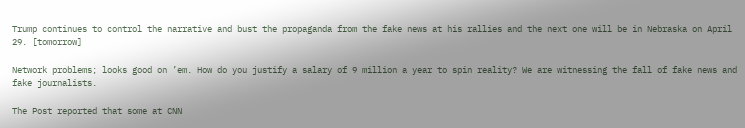Trump continues to control the narrative and bust the propaganda from the fake news at his rallies and the next one will be in Nebraska on April 29. [tomorrow]

Network problems; looks good on ’em. How do you justify a salary of 9 million a year to spin reality? We are witnessing the fall of fake news and fake journalists.

The Post reported that some at CNN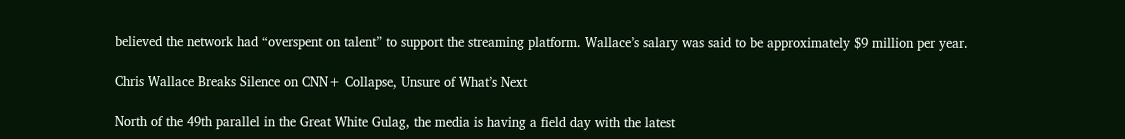believed the network had “overspent on talent” to support the streaming platform. Wallace’s salary was said to be approximately $9 million per year.

Chris Wallace Breaks Silence on CNN+ Collapse, Unsure of What’s Next

North of the 49th parallel in the Great White Gulag, the media is having a field day with the latest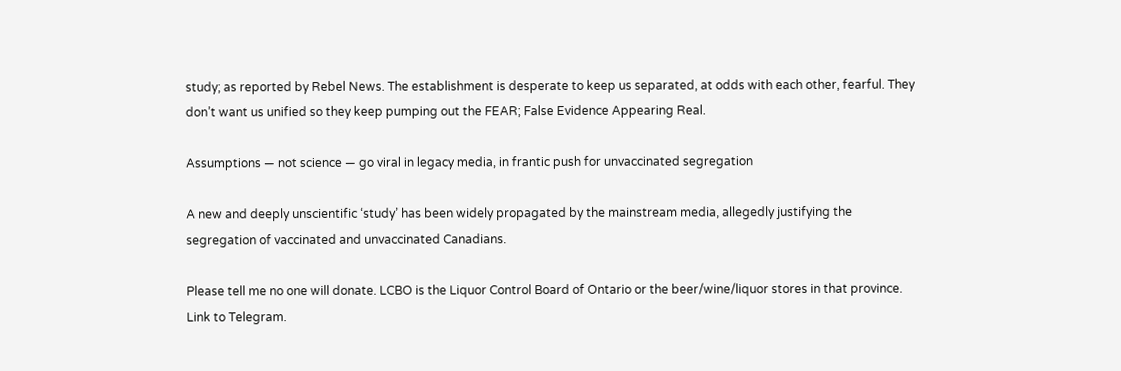study; as reported by Rebel News. The establishment is desperate to keep us separated, at odds with each other, fearful. They don’t want us unified so they keep pumping out the FEAR; False Evidence Appearing Real.

Assumptions — not science — go viral in legacy media, in frantic push for unvaccinated segregation

A new and deeply unscientific ‘study’ has been widely propagated by the mainstream media, allegedly justifying the segregation of vaccinated and unvaccinated Canadians.

Please tell me no one will donate. LCBO is the Liquor Control Board of Ontario or the beer/wine/liquor stores in that province. Link to Telegram.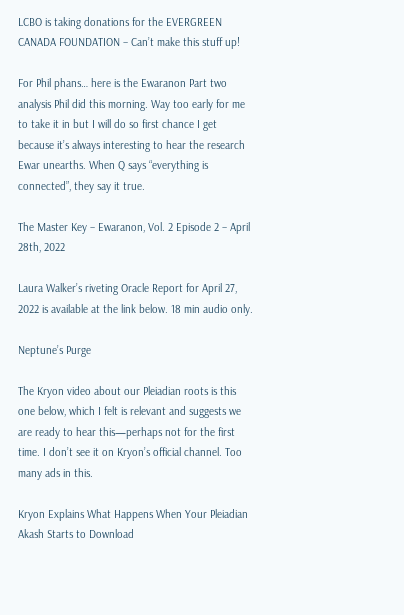LCBO is taking donations for the EVERGREEN CANADA FOUNDATION – Can’t make this stuff up!

For Phil phans… here is the Ewaranon Part two analysis Phil did this morning. Way too early for me to take it in but I will do so first chance I get because it’s always interesting to hear the research Ewar unearths. When Q says “everything is connected”, they say it true.

The Master Key – Ewaranon, Vol. 2 Episode 2 – April 28th, 2022

Laura Walker’s riveting Oracle Report for April 27, 2022 is available at the link below. 18 min audio only.

Neptune’s Purge

The Kryon video about our Pleiadian roots is this one below, which I felt is relevant and suggests we are ready to hear this—perhaps not for the first time. I don’t see it on Kryon’s official channel. Too many ads in this.

Kryon Explains What Happens When Your Pleiadian Akash Starts to Download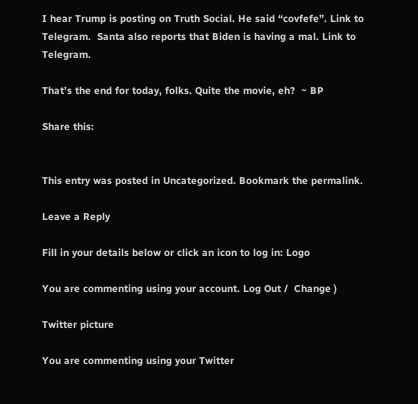I hear Trump is posting on Truth Social. He said “covfefe”. Link to Telegram.  Santa also reports that Biden is having a mal. Link to Telegram.

That’s the end for today, folks. Quite the movie, eh?  ~ BP

Share this:


This entry was posted in Uncategorized. Bookmark the permalink.

Leave a Reply

Fill in your details below or click an icon to log in: Logo

You are commenting using your account. Log Out /  Change )

Twitter picture

You are commenting using your Twitter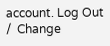account. Log Out /  Change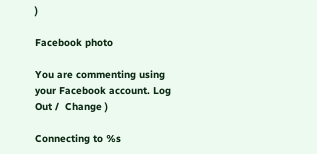)

Facebook photo

You are commenting using your Facebook account. Log Out /  Change )

Connecting to %s